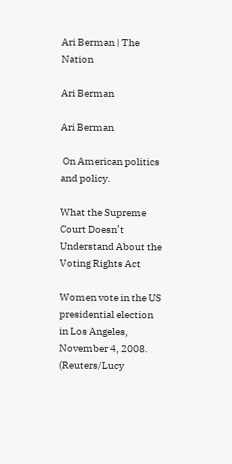Ari Berman | The Nation

Ari Berman

Ari Berman

 On American politics and policy.

What the Supreme Court Doesn’t Understand About the Voting Rights Act

Women vote in the US presidential election in Los Angeles, November 4, 2008. (Reuters/Lucy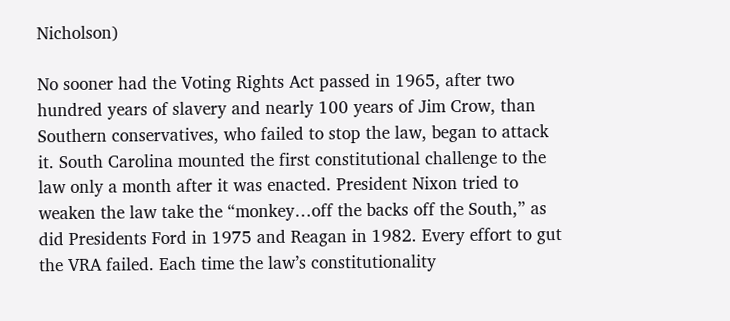Nicholson)

No sooner had the Voting Rights Act passed in 1965, after two hundred years of slavery and nearly 100 years of Jim Crow, than Southern conservatives, who failed to stop the law, began to attack it. South Carolina mounted the first constitutional challenge to the law only a month after it was enacted. President Nixon tried to weaken the law take the “monkey…off the backs off the South,” as did Presidents Ford in 1975 and Reagan in 1982. Every effort to gut the VRA failed. Each time the law’s constitutionality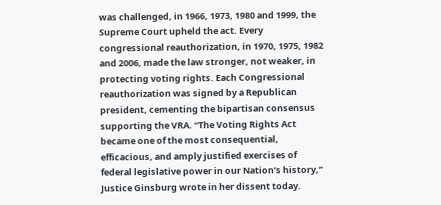was challenged, in 1966, 1973, 1980 and 1999, the Supreme Court upheld the act. Every congressional reauthorization, in 1970, 1975, 1982 and 2006, made the law stronger, not weaker, in protecting voting rights. Each Congressional reauthorization was signed by a Republican president, cementing the bipartisan consensus supporting the VRA. “The Voting Rights Act became one of the most consequential, efficacious, and amply justified exercises of federal legislative power in our Nation’s history,” Justice Ginsburg wrote in her dissent today.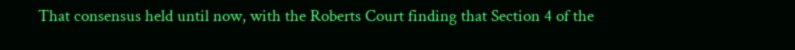That consensus held until now, with the Roberts Court finding that Section 4 of the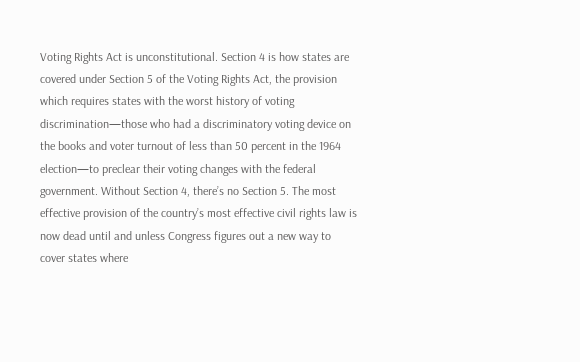Voting Rights Act is unconstitutional. Section 4 is how states are covered under Section 5 of the Voting Rights Act, the provision which requires states with the worst history of voting discrimination—those who had a discriminatory voting device on the books and voter turnout of less than 50 percent in the 1964 election—to preclear their voting changes with the federal government. Without Section 4, there’s no Section 5. The most effective provision of the country’s most effective civil rights law is now dead until and unless Congress figures out a new way to cover states where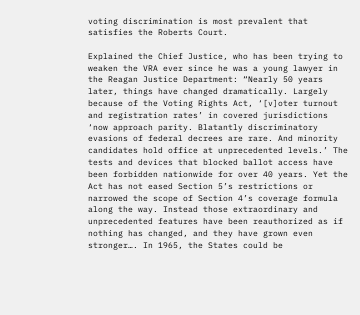voting discrimination is most prevalent that satisfies the Roberts Court.

Explained the Chief Justice, who has been trying to weaken the VRA ever since he was a young lawyer in the Reagan Justice Department: “Nearly 50 years later, things have changed dramatically. Largely because of the Voting Rights Act, ‘[v]oter turnout and registration rates’ in covered jurisdictions ‘now approach parity. Blatantly discriminatory evasions of federal decrees are rare. And minority candidates hold office at unprecedented levels.’ The tests and devices that blocked ballot access have been forbidden nationwide for over 40 years. Yet the Act has not eased Section 5’s restrictions or narrowed the scope of Section 4’s coverage formula along the way. Instead those extraordinary and unprecedented features have been reauthorized as if nothing has changed, and they have grown even stronger…. In 1965, the States could be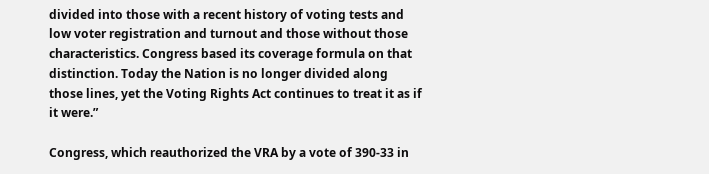divided into those with a recent history of voting tests and low voter registration and turnout and those without those characteristics. Congress based its coverage formula on that distinction. Today the Nation is no longer divided along those lines, yet the Voting Rights Act continues to treat it as if it were.”

Congress, which reauthorized the VRA by a vote of 390-33 in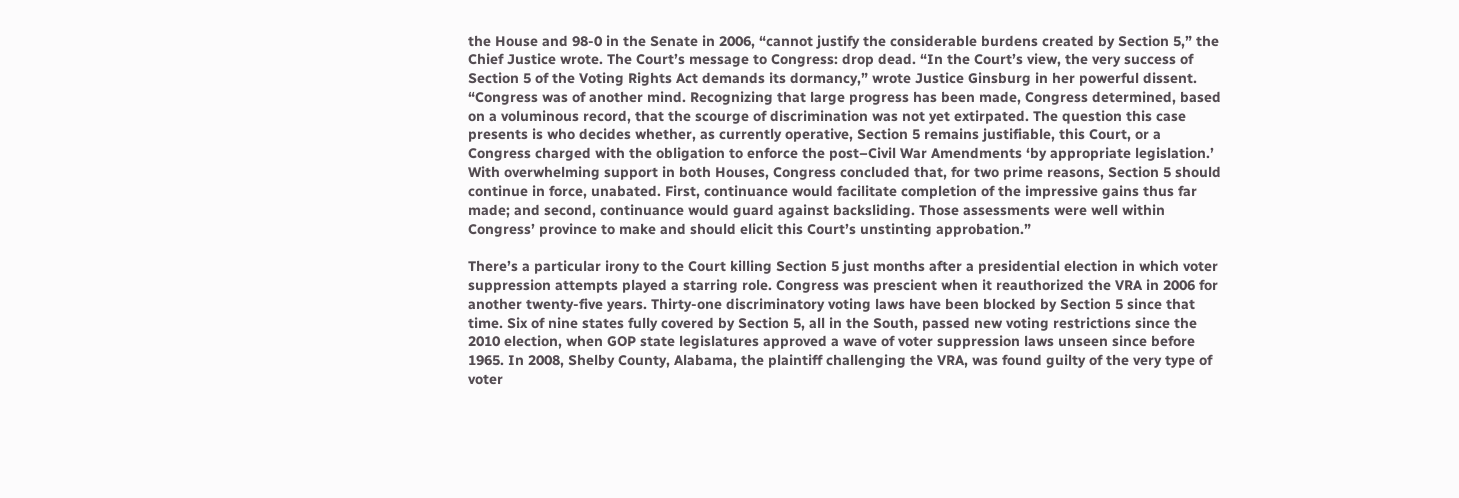the House and 98-0 in the Senate in 2006, “cannot justify the considerable burdens created by Section 5,” the Chief Justice wrote. The Court’s message to Congress: drop dead. “In the Court’s view, the very success of Section 5 of the Voting Rights Act demands its dormancy,” wrote Justice Ginsburg in her powerful dissent. “Congress was of another mind. Recognizing that large progress has been made, Congress determined, based on a voluminous record, that the scourge of discrimination was not yet extirpated. The question this case presents is who decides whether, as currently operative, Section 5 remains justifiable, this Court, or a Congress charged with the obligation to enforce the post–Civil War Amendments ‘by appropriate legislation.’ With overwhelming support in both Houses, Congress concluded that, for two prime reasons, Section 5 should continue in force, unabated. First, continuance would facilitate completion of the impressive gains thus far made; and second, continuance would guard against backsliding. Those assessments were well within Congress’ province to make and should elicit this Court’s unstinting approbation.”

There’s a particular irony to the Court killing Section 5 just months after a presidential election in which voter suppression attempts played a starring role. Congress was prescient when it reauthorized the VRA in 2006 for another twenty-five years. Thirty-one discriminatory voting laws have been blocked by Section 5 since that time. Six of nine states fully covered by Section 5, all in the South, passed new voting restrictions since the 2010 election, when GOP state legislatures approved a wave of voter suppression laws unseen since before 1965. In 2008, Shelby County, Alabama, the plaintiff challenging the VRA, was found guilty of the very type of voter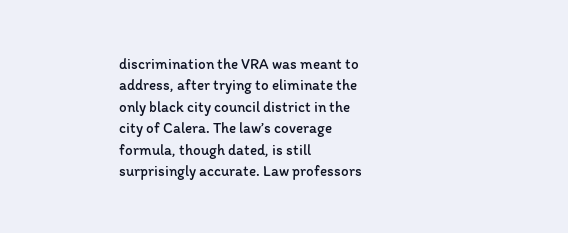discrimination the VRA was meant to address, after trying to eliminate the only black city council district in the city of Calera. The law’s coverage formula, though dated, is still surprisingly accurate. Law professors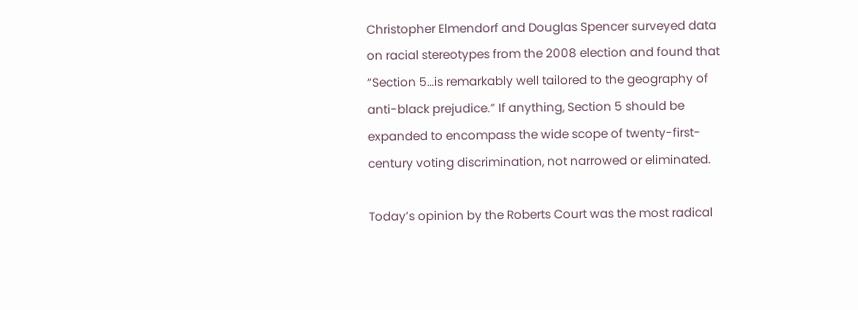Christopher Elmendorf and Douglas Spencer surveyed data on racial stereotypes from the 2008 election and found that “Section 5…is remarkably well tailored to the geography of anti-black prejudice.” If anything, Section 5 should be expanded to encompass the wide scope of twenty-first-century voting discrimination, not narrowed or eliminated.

Today’s opinion by the Roberts Court was the most radical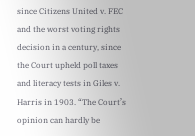since Citizens United v. FEC and the worst voting rights decision in a century, since the Court upheld poll taxes and literacy tests in Giles v. Harris in 1903. “The Court’s opinion can hardly be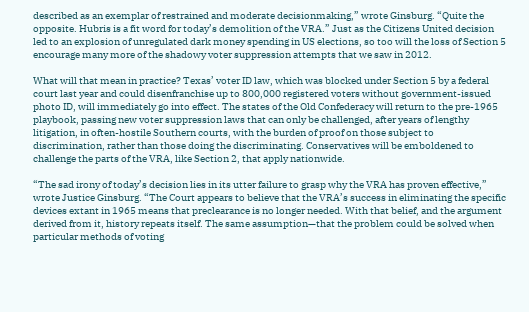described as an exemplar of restrained and moderate decisionmaking,” wrote Ginsburg. “Quite the opposite. Hubris is a fit word for today’s demolition of the VRA.” Just as the Citizens United decision led to an explosion of unregulated dark money spending in US elections, so too will the loss of Section 5 encourage many more of the shadowy voter suppression attempts that we saw in 2012.

What will that mean in practice? Texas’ voter ID law, which was blocked under Section 5 by a federal court last year and could disenfranchise up to 800,000 registered voters without government-issued photo ID, will immediately go into effect. The states of the Old Confederacy will return to the pre-1965 playbook, passing new voter suppression laws that can only be challenged, after years of lengthy litigation, in often-hostile Southern courts, with the burden of proof on those subject to discrimination, rather than those doing the discriminating. Conservatives will be emboldened to challenge the parts of the VRA, like Section 2, that apply nationwide.

“The sad irony of today’s decision lies in its utter failure to grasp why the VRA has proven effective,” wrote Justice Ginsburg. “The Court appears to believe that the VRA’s success in eliminating the specific devices extant in 1965 means that preclearance is no longer needed. With that belief, and the argument derived from it, history repeats itself. The same assumption—that the problem could be solved when particular methods of voting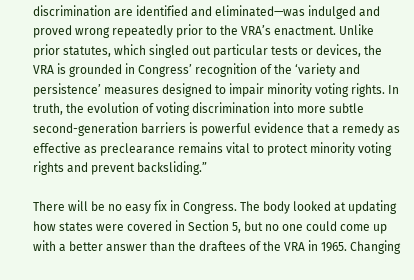discrimination are identified and eliminated—was indulged and proved wrong repeatedly prior to the VRA’s enactment. Unlike prior statutes, which singled out particular tests or devices, the VRA is grounded in Congress’ recognition of the ‘variety and persistence’ measures designed to impair minority voting rights. In truth, the evolution of voting discrimination into more subtle second-generation barriers is powerful evidence that a remedy as effective as preclearance remains vital to protect minority voting rights and prevent backsliding.”

There will be no easy fix in Congress. The body looked at updating how states were covered in Section 5, but no one could come up with a better answer than the draftees of the VRA in 1965. Changing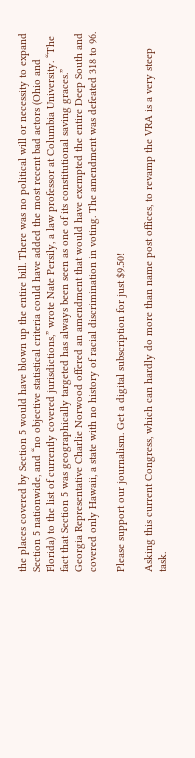the places covered by Section 5 would have blown up the entire bill. There was no political will or necessity to expand Section 5 nationwide, and “no objective statistical criteria could have added the most recent bad actors (Ohio and Florida) to the list of currently covered jurisdictions,” wrote Nate Persily, a law professor at Columbia University. “The fact that Section 5 was geographically targeted has always been seen as one of its constitutional saving graces.” Georgia Representative Charlie Norwood offered an amendment that would have exempted the entire Deep South and covered only Hawaii, a state with no history of racial discrimination in voting. The amendment was defeated 318 to 96.

Please support our journalism. Get a digital subscription for just $9.50!

Asking this current Congress, which can hardly do more than name post offices, to revamp the VRA is a very steep task.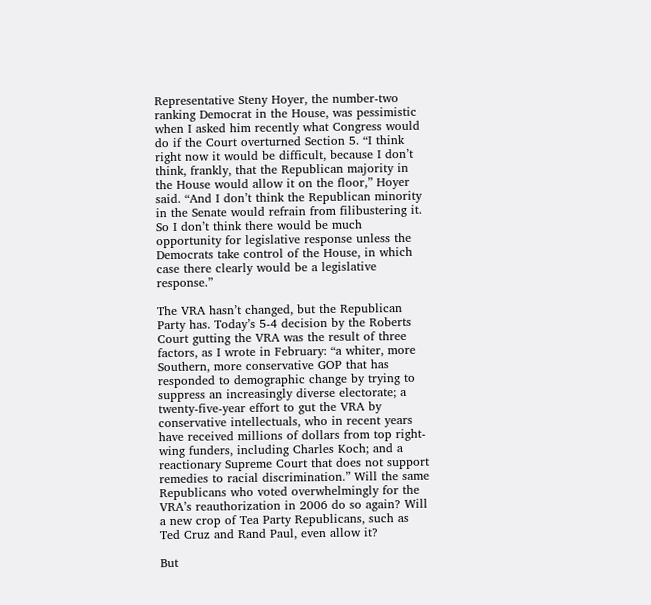Representative Steny Hoyer, the number-two ranking Democrat in the House, was pessimistic when I asked him recently what Congress would do if the Court overturned Section 5. “I think right now it would be difficult, because I don’t think, frankly, that the Republican majority in the House would allow it on the floor,” Hoyer said. “And I don’t think the Republican minority in the Senate would refrain from filibustering it. So I don’t think there would be much opportunity for legislative response unless the Democrats take control of the House, in which case there clearly would be a legislative response.”

The VRA hasn’t changed, but the Republican Party has. Today’s 5-4 decision by the Roberts Court gutting the VRA was the result of three factors, as I wrote in February: “a whiter, more Southern, more conservative GOP that has responded to demographic change by trying to suppress an increasingly diverse electorate; a twenty-five-year effort to gut the VRA by conservative intellectuals, who in recent years have received millions of dollars from top right-wing funders, including Charles Koch; and a reactionary Supreme Court that does not support remedies to racial discrimination.” Will the same Republicans who voted overwhelmingly for the VRA’s reauthorization in 2006 do so again? Will a new crop of Tea Party Republicans, such as Ted Cruz and Rand Paul, even allow it?

But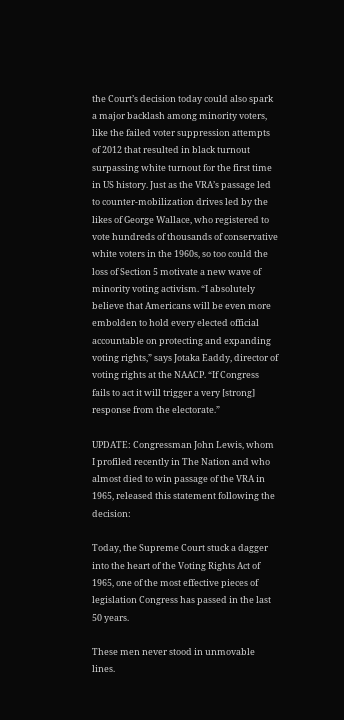the Court’s decision today could also spark a major backlash among minority voters, like the failed voter suppression attempts of 2012 that resulted in black turnout surpassing white turnout for the first time in US history. Just as the VRA’s passage led to counter-mobilization drives led by the likes of George Wallace, who registered to vote hundreds of thousands of conservative white voters in the 1960s, so too could the loss of Section 5 motivate a new wave of minority voting activism. “I absolutely believe that Americans will be even more embolden to hold every elected official accountable on protecting and expanding voting rights,” says Jotaka Eaddy, director of voting rights at the NAACP. “If Congress fails to act it will trigger a very [strong] response from the electorate.”

UPDATE: Congressman John Lewis, whom I profiled recently in The Nation and who almost died to win passage of the VRA in 1965, released this statement following the decision:

Today, the Supreme Court stuck a dagger into the heart of the Voting Rights Act of 1965, one of the most effective pieces of legislation Congress has passed in the last 50 years.

These men never stood in unmovable lines.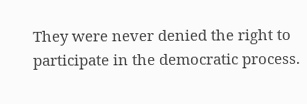They were never denied the right to participate in the democratic process.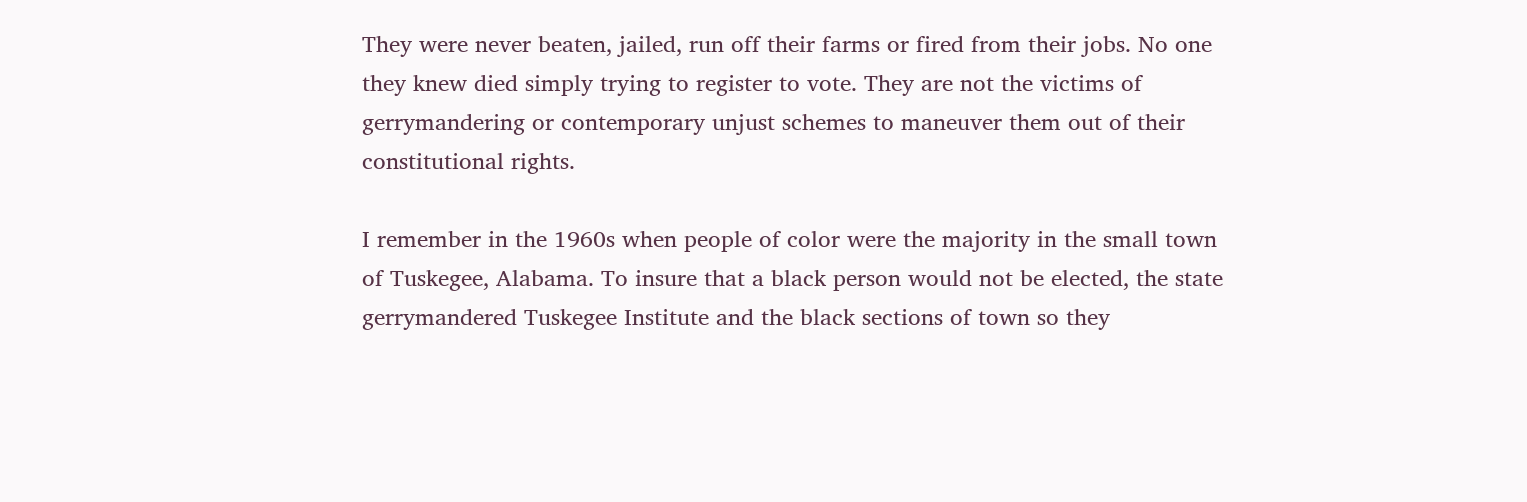They were never beaten, jailed, run off their farms or fired from their jobs. No one they knew died simply trying to register to vote. They are not the victims of gerrymandering or contemporary unjust schemes to maneuver them out of their constitutional rights.

I remember in the 1960s when people of color were the majority in the small town of Tuskegee, Alabama. To insure that a black person would not be elected, the state gerrymandered Tuskegee Institute and the black sections of town so they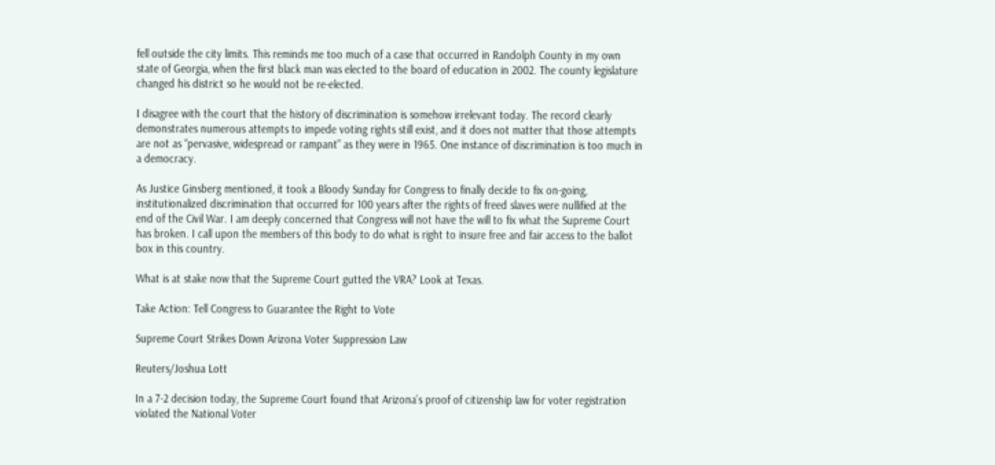fell outside the city limits. This reminds me too much of a case that occurred in Randolph County in my own state of Georgia, when the first black man was elected to the board of education in 2002. The county legislature changed his district so he would not be re-elected.

I disagree with the court that the history of discrimination is somehow irrelevant today. The record clearly demonstrates numerous attempts to impede voting rights still exist, and it does not matter that those attempts are not as “pervasive, widespread or rampant” as they were in 1965. One instance of discrimination is too much in a democracy.

As Justice Ginsberg mentioned, it took a Bloody Sunday for Congress to finally decide to fix on-going, institutionalized discrimination that occurred for 100 years after the rights of freed slaves were nullified at the end of the Civil War. I am deeply concerned that Congress will not have the will to fix what the Supreme Court has broken. I call upon the members of this body to do what is right to insure free and fair access to the ballot box in this country.

What is at stake now that the Supreme Court gutted the VRA? Look at Texas.

Take Action: Tell Congress to Guarantee the Right to Vote

Supreme Court Strikes Down Arizona Voter Suppression Law

Reuters/Joshua Lott

In a 7-2 decision today, the Supreme Court found that Arizona’s proof of citizenship law for voter registration violated the National Voter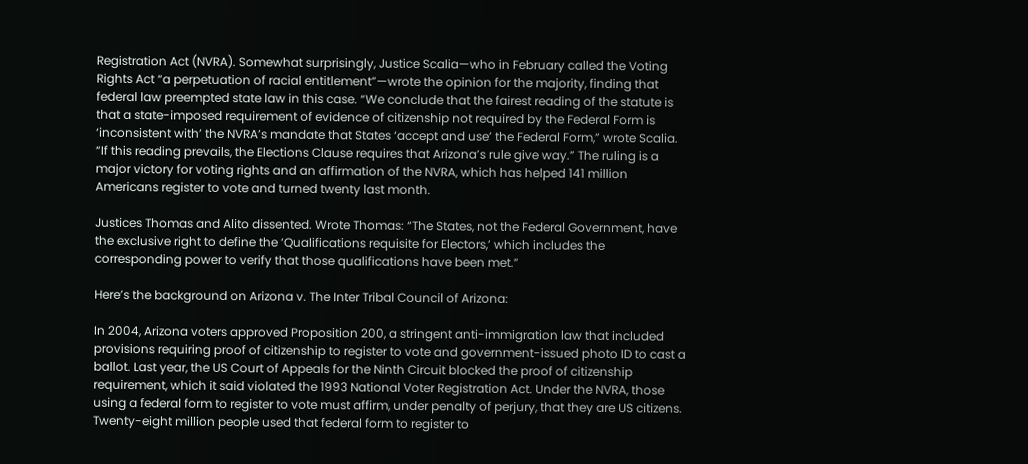Registration Act (NVRA). Somewhat surprisingly, Justice Scalia—who in February called the Voting Rights Act “a perpetuation of racial entitlement”—wrote the opinion for the majority, finding that federal law preempted state law in this case. “We conclude that the fairest reading of the statute is that a state-imposed requirement of evidence of citizenship not required by the Federal Form is ‘inconsistent with’ the NVRA’s mandate that States ‘accept and use’ the Federal Form,” wrote Scalia. “If this reading prevails, the Elections Clause requires that Arizona’s rule give way.” The ruling is a major victory for voting rights and an affirmation of the NVRA, which has helped 141 million Americans register to vote and turned twenty last month.

Justices Thomas and Alito dissented. Wrote Thomas: “The States, not the Federal Government, have the exclusive right to define the ‘Qualifications requisite for Electors,’ which includes the corresponding power to verify that those qualifications have been met.”

Here’s the background on Arizona v. The Inter Tribal Council of Arizona:

In 2004, Arizona voters approved Proposition 200, a stringent anti-immigration law that included provisions requiring proof of citizenship to register to vote and government-issued photo ID to cast a ballot. Last year, the US Court of Appeals for the Ninth Circuit blocked the proof of citizenship requirement, which it said violated the 1993 National Voter Registration Act. Under the NVRA, those using a federal form to register to vote must affirm, under penalty of perjury, that they are US citizens. Twenty-eight million people used that federal form to register to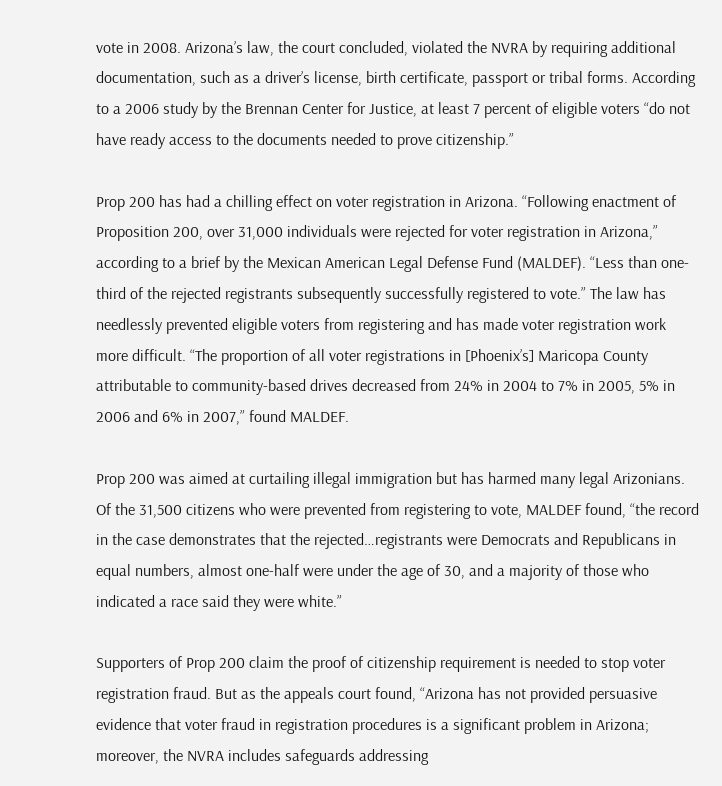vote in 2008. Arizona’s law, the court concluded, violated the NVRA by requiring additional documentation, such as a driver’s license, birth certificate, passport or tribal forms. According to a 2006 study by the Brennan Center for Justice, at least 7 percent of eligible voters “do not have ready access to the documents needed to prove citizenship.”

Prop 200 has had a chilling effect on voter registration in Arizona. “Following enactment of Proposition 200, over 31,000 individuals were rejected for voter registration in Arizona,” according to a brief by the Mexican American Legal Defense Fund (MALDEF). “Less than one-third of the rejected registrants subsequently successfully registered to vote.” The law has needlessly prevented eligible voters from registering and has made voter registration work more difficult. “The proportion of all voter registrations in [Phoenix’s] Maricopa County attributable to community-based drives decreased from 24% in 2004 to 7% in 2005, 5% in 2006 and 6% in 2007,” found MALDEF.

Prop 200 was aimed at curtailing illegal immigration but has harmed many legal Arizonians. Of the 31,500 citizens who were prevented from registering to vote, MALDEF found, “the record in the case demonstrates that the rejected…registrants were Democrats and Republicans in equal numbers, almost one-half were under the age of 30, and a majority of those who indicated a race said they were white.”

Supporters of Prop 200 claim the proof of citizenship requirement is needed to stop voter registration fraud. But as the appeals court found, “Arizona has not provided persuasive evidence that voter fraud in registration procedures is a significant problem in Arizona; moreover, the NVRA includes safeguards addressing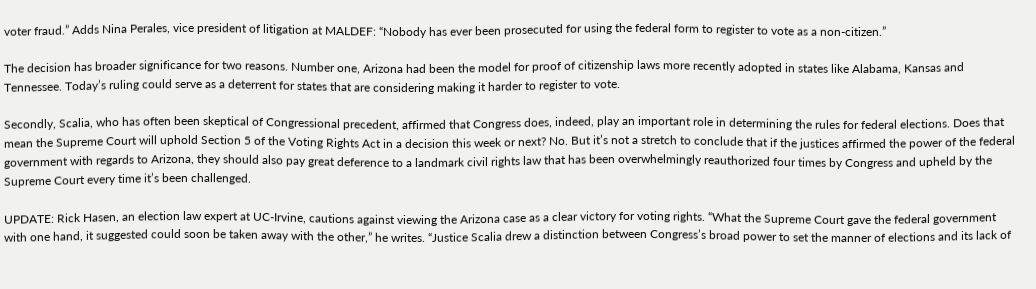voter fraud.” Adds Nina Perales, vice president of litigation at MALDEF: “Nobody has ever been prosecuted for using the federal form to register to vote as a non-citizen.”

The decision has broader significance for two reasons. Number one, Arizona had been the model for proof of citizenship laws more recently adopted in states like Alabama, Kansas and Tennessee. Today’s ruling could serve as a deterrent for states that are considering making it harder to register to vote.

Secondly, Scalia, who has often been skeptical of Congressional precedent, affirmed that Congress does, indeed, play an important role in determining the rules for federal elections. Does that mean the Supreme Court will uphold Section 5 of the Voting Rights Act in a decision this week or next? No. But it’s not a stretch to conclude that if the justices affirmed the power of the federal government with regards to Arizona, they should also pay great deference to a landmark civil rights law that has been overwhelmingly reauthorized four times by Congress and upheld by the Supreme Court every time it’s been challenged.

UPDATE: Rick Hasen, an election law expert at UC-Irvine, cautions against viewing the Arizona case as a clear victory for voting rights. “What the Supreme Court gave the federal government with one hand, it suggested could soon be taken away with the other,” he writes. “Justice Scalia drew a distinction between Congress’s broad power to set the manner of elections and its lack of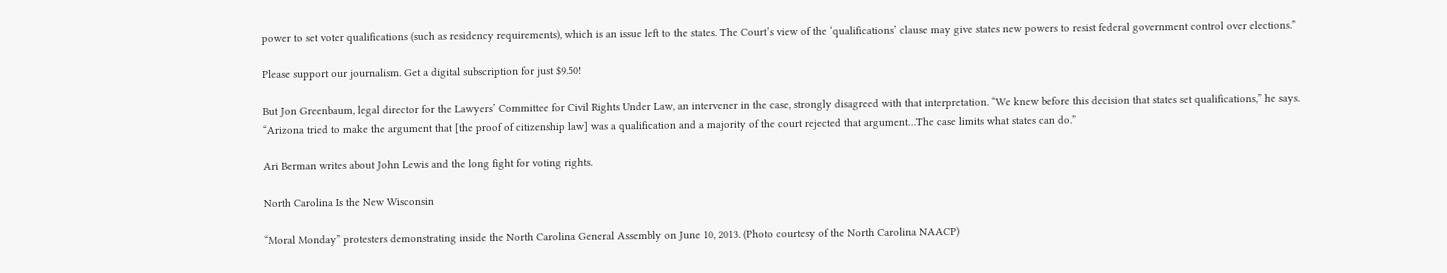power to set voter qualifications (such as residency requirements), which is an issue left to the states. The Court’s view of the ‘qualifications’ clause may give states new powers to resist federal government control over elections.”

Please support our journalism. Get a digital subscription for just $9.50!

But Jon Greenbaum, legal director for the Lawyers’ Committee for Civil Rights Under Law, an intervener in the case, strongly disagreed with that interpretation. “We knew before this decision that states set qualifications,” he says. “Arizona tried to make the argument that [the proof of citizenship law] was a qualification and a majority of the court rejected that argument…The case limits what states can do.”

Ari Berman writes about John Lewis and the long fight for voting rights.

North Carolina Is the New Wisconsin

“Moral Monday” protesters demonstrating inside the North Carolina General Assembly on June 10, 2013. (Photo courtesy of the North Carolina NAACP)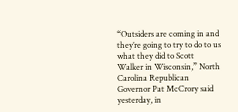“Outsiders are coming in and they’re going to try to do to us what they did to Scott Walker in Wisconsin,” North Carolina Republican Governor Pat McCrory said yesterday, in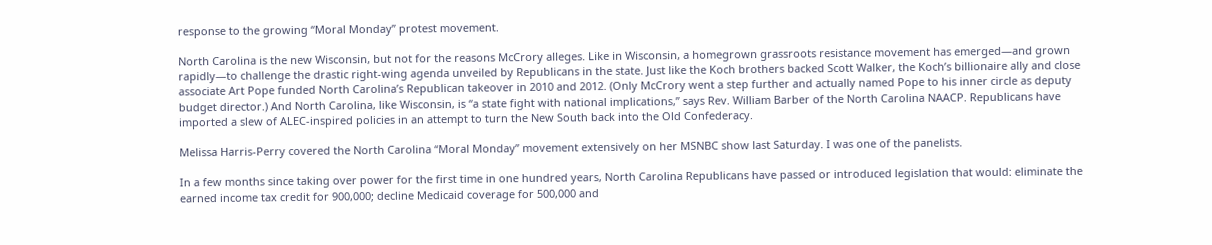response to the growing “Moral Monday” protest movement.

North Carolina is the new Wisconsin, but not for the reasons McCrory alleges. Like in Wisconsin, a homegrown grassroots resistance movement has emerged—and grown rapidly—to challenge the drastic right-wing agenda unveiled by Republicans in the state. Just like the Koch brothers backed Scott Walker, the Koch’s billionaire ally and close associate Art Pope funded North Carolina’s Republican takeover in 2010 and 2012. (Only McCrory went a step further and actually named Pope to his inner circle as deputy budget director.) And North Carolina, like Wisconsin, is “a state fight with national implications,” says Rev. William Barber of the North Carolina NAACP. Republicans have imported a slew of ALEC-inspired policies in an attempt to turn the New South back into the Old Confederacy.

Melissa Harris-Perry covered the North Carolina “Moral Monday” movement extensively on her MSNBC show last Saturday. I was one of the panelists.

In a few months since taking over power for the first time in one hundred years, North Carolina Republicans have passed or introduced legislation that would: eliminate the earned income tax credit for 900,000; decline Medicaid coverage for 500,000 and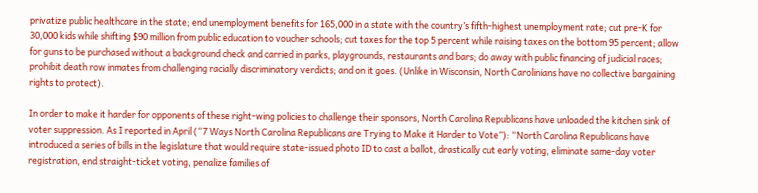privatize public healthcare in the state; end unemployment benefits for 165,000 in a state with the country’s fifth-highest unemployment rate; cut pre-K for 30,000 kids while shifting $90 million from public education to voucher schools; cut taxes for the top 5 percent while raising taxes on the bottom 95 percent; allow for guns to be purchased without a background check and carried in parks, playgrounds, restaurants and bars; do away with public financing of judicial races; prohibit death row inmates from challenging racially discriminatory verdicts; and on it goes. (Unlike in Wisconsin, North Carolinians have no collective bargaining rights to protect).

In order to make it harder for opponents of these right-wing policies to challenge their sponsors, North Carolina Republicans have unloaded the kitchen sink of voter suppression. As I reported in April (“7 Ways North Carolina Republicans are Trying to Make it Harder to Vote”): “North Carolina Republicans have introduced a series of bills in the legislature that would require state-issued photo ID to cast a ballot, drastically cut early voting, eliminate same-day voter registration, end straight-ticket voting, penalize families of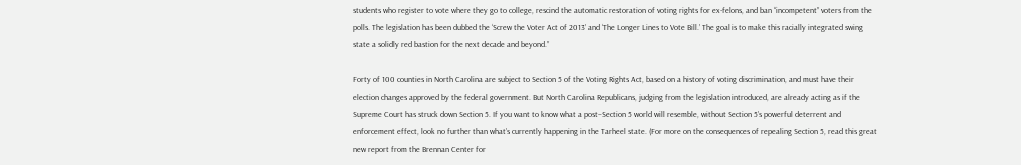students who register to vote where they go to college, rescind the automatic restoration of voting rights for ex-felons, and ban “incompetent” voters from the polls. The legislation has been dubbed the ‘Screw the Voter Act of 2013’ and ‘The Longer Lines to Vote Bill.’ The goal is to make this racially integrated swing state a solidly red bastion for the next decade and beyond.”

Forty of 100 counties in North Carolina are subject to Section 5 of the Voting Rights Act, based on a history of voting discrimination, and must have their election changes approved by the federal government. But North Carolina Republicans, judging from the legislation introduced, are already acting as if the Supreme Court has struck down Section 5. If you want to know what a post–Section 5 world will resemble, without Section 5’s powerful deterrent and enforcement effect, look no further than what’s currently happening in the Tarheel state. (For more on the consequences of repealing Section 5, read this great new report from the Brennan Center for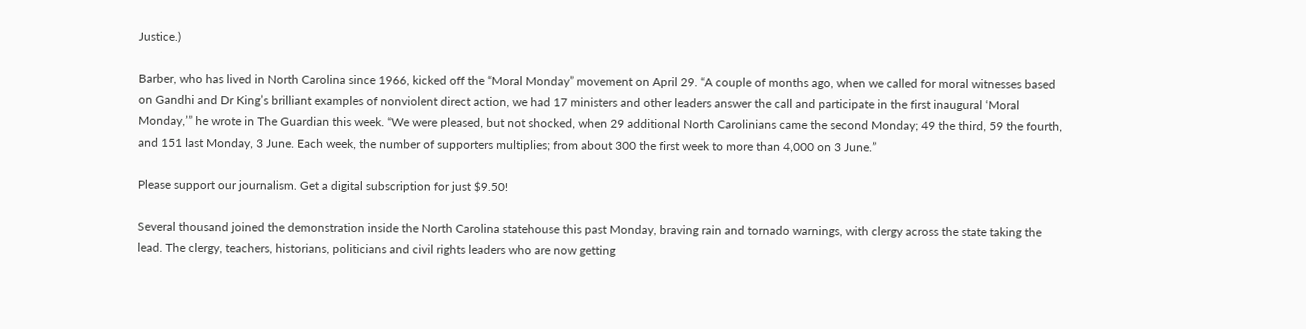Justice.)

Barber, who has lived in North Carolina since 1966, kicked off the “Moral Monday” movement on April 29. “A couple of months ago, when we called for moral witnesses based on Gandhi and Dr King’s brilliant examples of nonviolent direct action, we had 17 ministers and other leaders answer the call and participate in the first inaugural ‘Moral Monday,’” he wrote in The Guardian this week. “We were pleased, but not shocked, when 29 additional North Carolinians came the second Monday; 49 the third, 59 the fourth, and 151 last Monday, 3 June. Each week, the number of supporters multiplies; from about 300 the first week to more than 4,000 on 3 June.”

Please support our journalism. Get a digital subscription for just $9.50!

Several thousand joined the demonstration inside the North Carolina statehouse this past Monday, braving rain and tornado warnings, with clergy across the state taking the lead. The clergy, teachers, historians, politicians and civil rights leaders who are now getting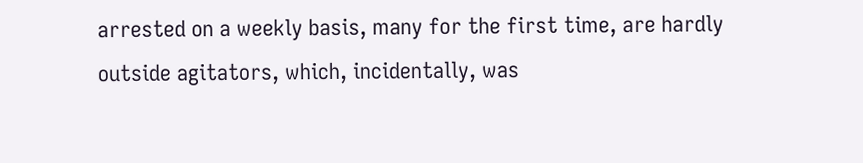arrested on a weekly basis, many for the first time, are hardly outside agitators, which, incidentally, was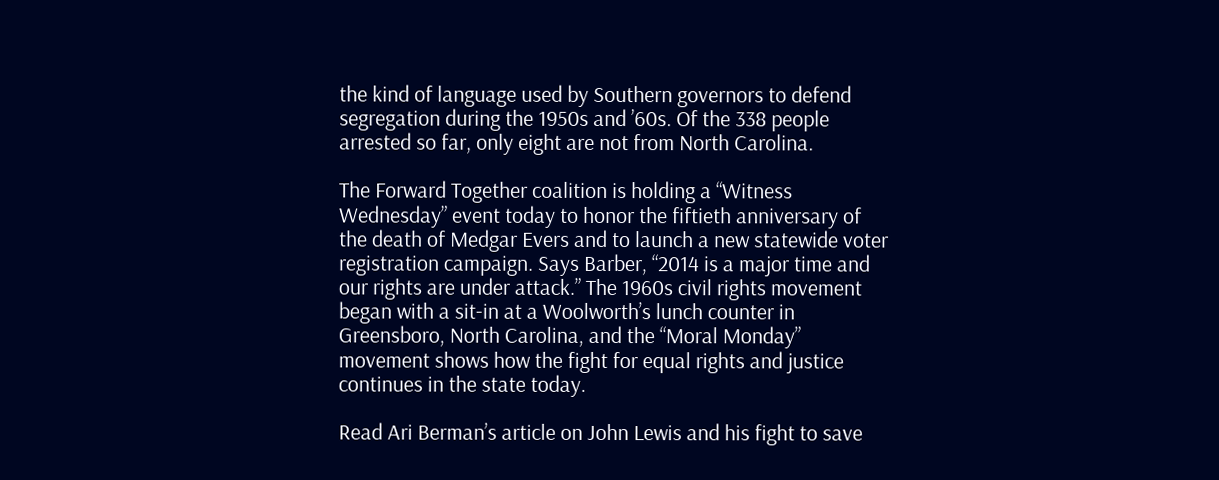the kind of language used by Southern governors to defend segregation during the 1950s and ’60s. Of the 338 people arrested so far, only eight are not from North Carolina.

The Forward Together coalition is holding a “Witness Wednesday” event today to honor the fiftieth anniversary of the death of Medgar Evers and to launch a new statewide voter registration campaign. Says Barber, “2014 is a major time and our rights are under attack.” The 1960s civil rights movement began with a sit-in at a Woolworth’s lunch counter in Greensboro, North Carolina, and the “Moral Monday” movement shows how the fight for equal rights and justice continues in the state today.

Read Ari Berman’s article on John Lewis and his fight to save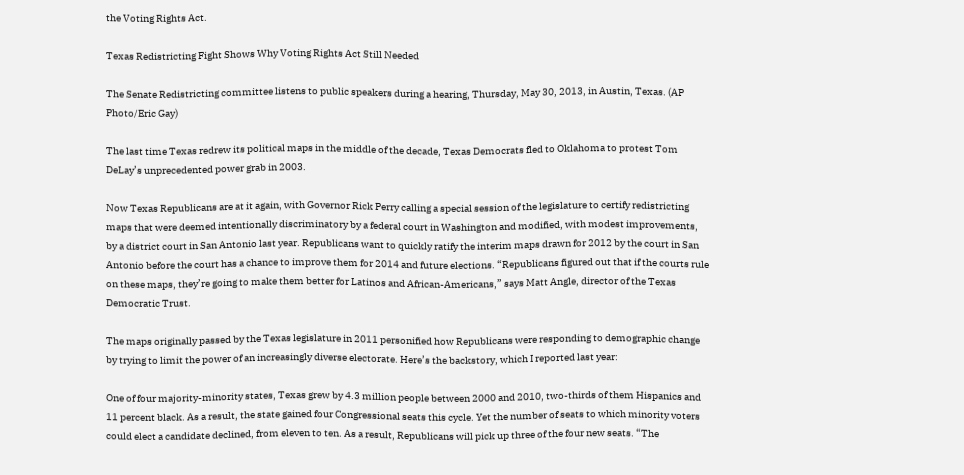the Voting Rights Act.

Texas Redistricting Fight Shows Why Voting Rights Act Still Needed

The Senate Redistricting committee listens to public speakers during a hearing, Thursday, May 30, 2013, in Austin, Texas. (AP Photo/Eric Gay)

The last time Texas redrew its political maps in the middle of the decade, Texas Democrats fled to Oklahoma to protest Tom DeLay’s unprecedented power grab in 2003.

Now Texas Republicans are at it again, with Governor Rick Perry calling a special session of the legislature to certify redistricting maps that were deemed intentionally discriminatory by a federal court in Washington and modified, with modest improvements, by a district court in San Antonio last year. Republicans want to quickly ratify the interim maps drawn for 2012 by the court in San Antonio before the court has a chance to improve them for 2014 and future elections. “Republicans figured out that if the courts rule on these maps, they’re going to make them better for Latinos and African-Americans,” says Matt Angle, director of the Texas Democratic Trust.

The maps originally passed by the Texas legislature in 2011 personified how Republicans were responding to demographic change by trying to limit the power of an increasingly diverse electorate. Here’s the backstory, which I reported last year:

One of four majority-minority states, Texas grew by 4.3 million people between 2000 and 2010, two-thirds of them Hispanics and 11 percent black. As a result, the state gained four Congressional seats this cycle. Yet the number of seats to which minority voters could elect a candidate declined, from eleven to ten. As a result, Republicans will pick up three of the four new seats. “The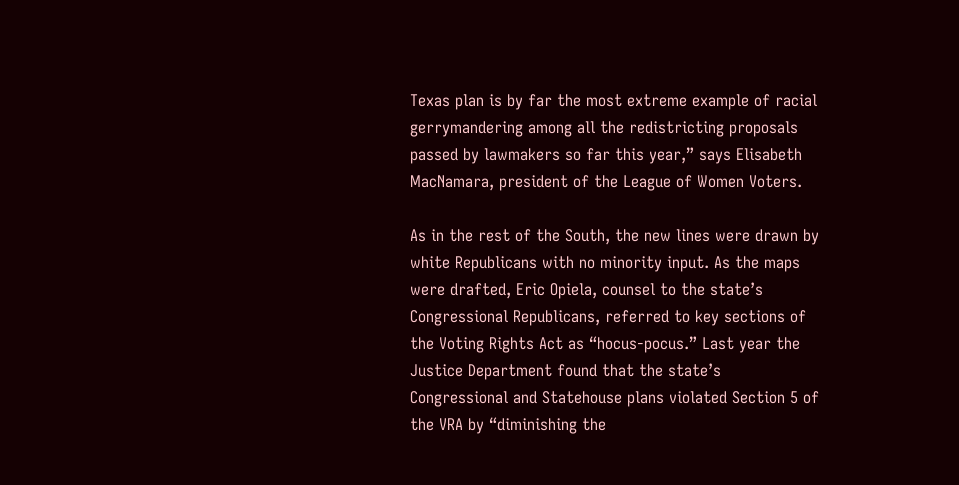Texas plan is by far the most extreme example of racial gerrymandering among all the redistricting proposals passed by lawmakers so far this year,” says Elisabeth MacNamara, president of the League of Women Voters.

As in the rest of the South, the new lines were drawn by white Republicans with no minority input. As the maps were drafted, Eric Opiela, counsel to the state’s Congressional Republicans, referred to key sections of the Voting Rights Act as “hocus-pocus.” Last year the Justice Department found that the state’s Congressional and Statehouse plans violated Section 5 of the VRA by “diminishing the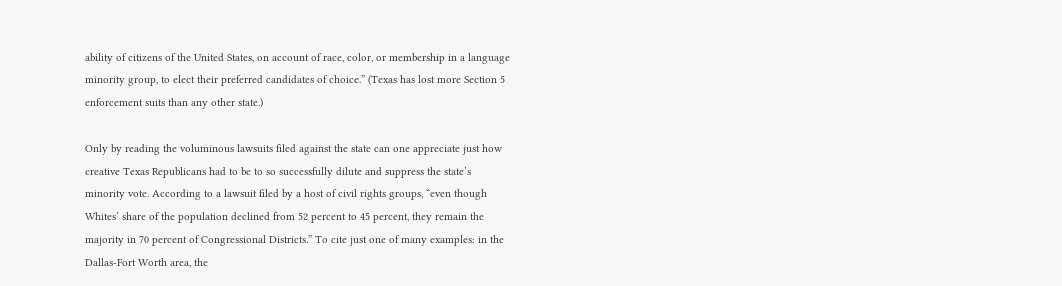ability of citizens of the United States, on account of race, color, or membership in a language minority group, to elect their preferred candidates of choice.” (Texas has lost more Section 5 enforcement suits than any other state.)

Only by reading the voluminous lawsuits filed against the state can one appreciate just how creative Texas Republicans had to be to so successfully dilute and suppress the state’s minority vote. According to a lawsuit filed by a host of civil rights groups, “even though Whites’ share of the population declined from 52 percent to 45 percent, they remain the majority in 70 percent of Congressional Districts.” To cite just one of many examples: in the Dallas-Fort Worth area, the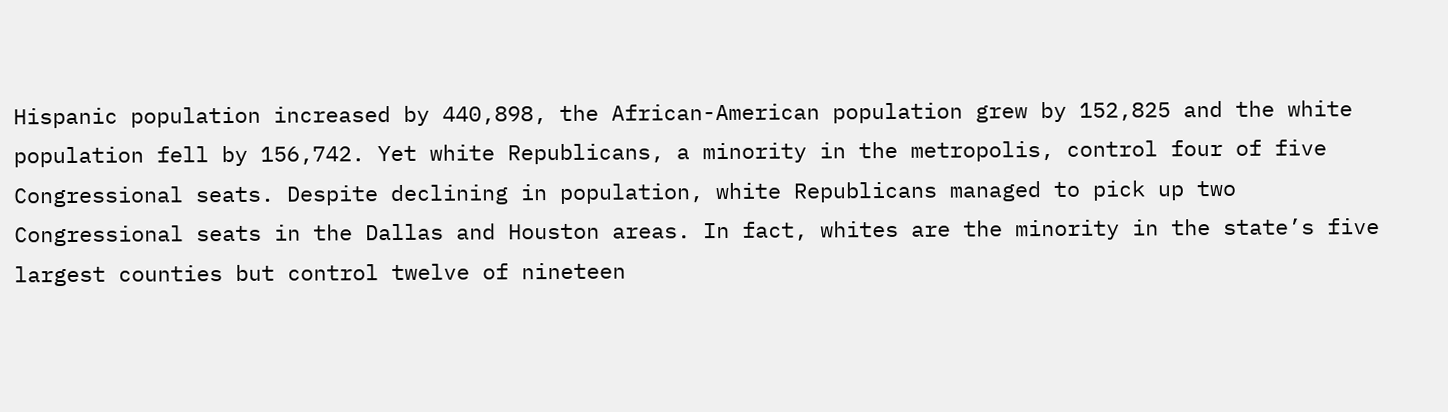Hispanic population increased by 440,898, the African-American population grew by 152,825 and the white population fell by 156,742. Yet white Republicans, a minority in the metropolis, control four of five Congressional seats. Despite declining in population, white Republicans managed to pick up two Congressional seats in the Dallas and Houston areas. In fact, whites are the minority in the state’s five largest counties but control twelve of nineteen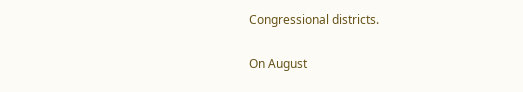Congressional districts.

On August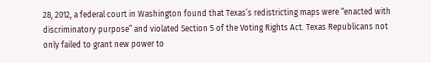28, 2012, a federal court in Washington found that Texas’s redistricting maps were “enacted with discriminatory purpose” and violated Section 5 of the Voting Rights Act. Texas Republicans not only failed to grant new power to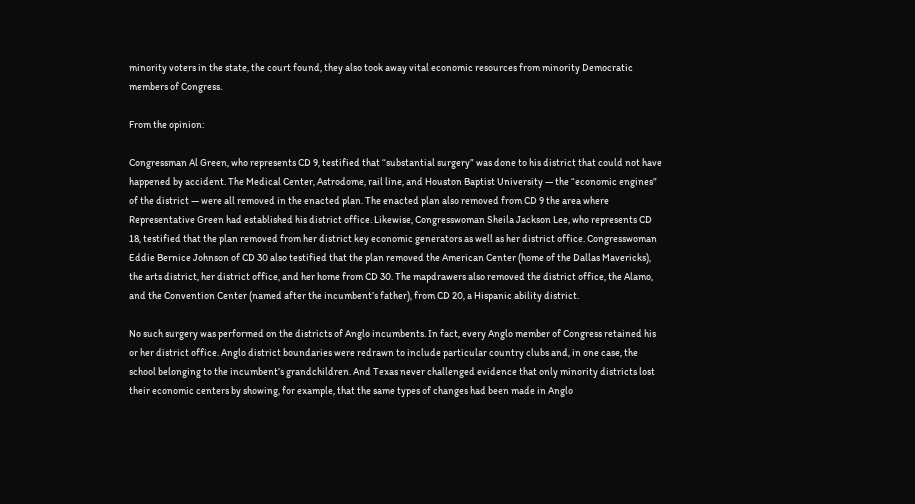minority voters in the state, the court found, they also took away vital economic resources from minority Democratic members of Congress.

From the opinion:

Congressman Al Green, who represents CD 9, testified that “substantial surgery” was done to his district that could not have happened by accident. The Medical Center, Astrodome, rail line, and Houston Baptist University — the “economic engines” of the district — were all removed in the enacted plan. The enacted plan also removed from CD 9 the area where Representative Green had established his district office. Likewise, Congresswoman Sheila Jackson Lee, who represents CD 18, testified that the plan removed from her district key economic generators as well as her district office. Congresswoman Eddie Bernice Johnson of CD 30 also testified that the plan removed the American Center (home of the Dallas Mavericks), the arts district, her district office, and her home from CD 30. The mapdrawers also removed the district office, the Alamo, and the Convention Center (named after the incumbent’s father), from CD 20, a Hispanic ability district.

No such surgery was performed on the districts of Anglo incumbents. In fact, every Anglo member of Congress retained his or her district office. Anglo district boundaries were redrawn to include particular country clubs and, in one case, the school belonging to the incumbent’s grandchildren. And Texas never challenged evidence that only minority districts lost their economic centers by showing, for example, that the same types of changes had been made in Anglo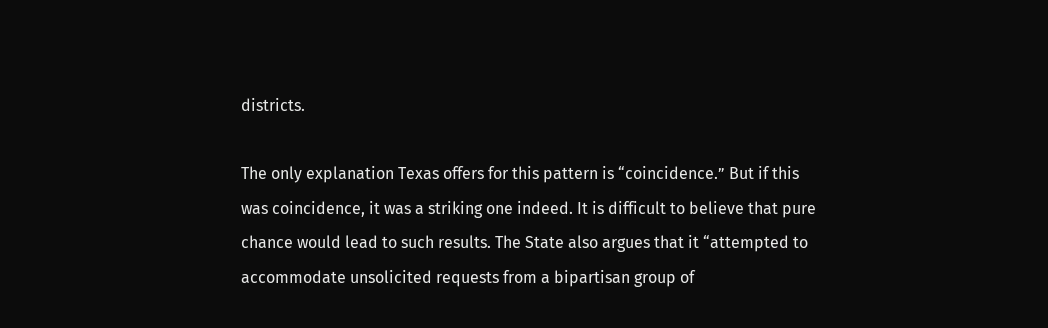districts.

The only explanation Texas offers for this pattern is “coincidence.” But if this was coincidence, it was a striking one indeed. It is difficult to believe that pure chance would lead to such results. The State also argues that it “attempted to accommodate unsolicited requests from a bipartisan group of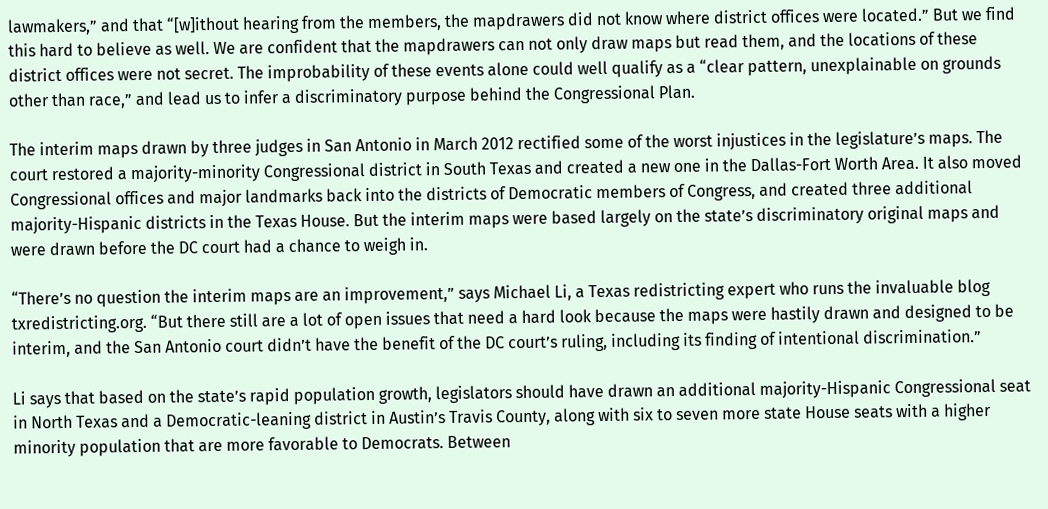lawmakers,” and that “[w]ithout hearing from the members, the mapdrawers did not know where district offices were located.” But we find this hard to believe as well. We are confident that the mapdrawers can not only draw maps but read them, and the locations of these district offices were not secret. The improbability of these events alone could well qualify as a “clear pattern, unexplainable on grounds other than race,” and lead us to infer a discriminatory purpose behind the Congressional Plan.

The interim maps drawn by three judges in San Antonio in March 2012 rectified some of the worst injustices in the legislature’s maps. The court restored a majority-minority Congressional district in South Texas and created a new one in the Dallas-Fort Worth Area. It also moved Congressional offices and major landmarks back into the districts of Democratic members of Congress, and created three additional majority-Hispanic districts in the Texas House. But the interim maps were based largely on the state’s discriminatory original maps and were drawn before the DC court had a chance to weigh in.

“There’s no question the interim maps are an improvement,” says Michael Li, a Texas redistricting expert who runs the invaluable blog txredistricting.org. “But there still are a lot of open issues that need a hard look because the maps were hastily drawn and designed to be interim, and the San Antonio court didn’t have the benefit of the DC court’s ruling, including its finding of intentional discrimination.”

Li says that based on the state’s rapid population growth, legislators should have drawn an additional majority-Hispanic Congressional seat in North Texas and a Democratic-leaning district in Austin’s Travis County, along with six to seven more state House seats with a higher minority population that are more favorable to Democrats. Between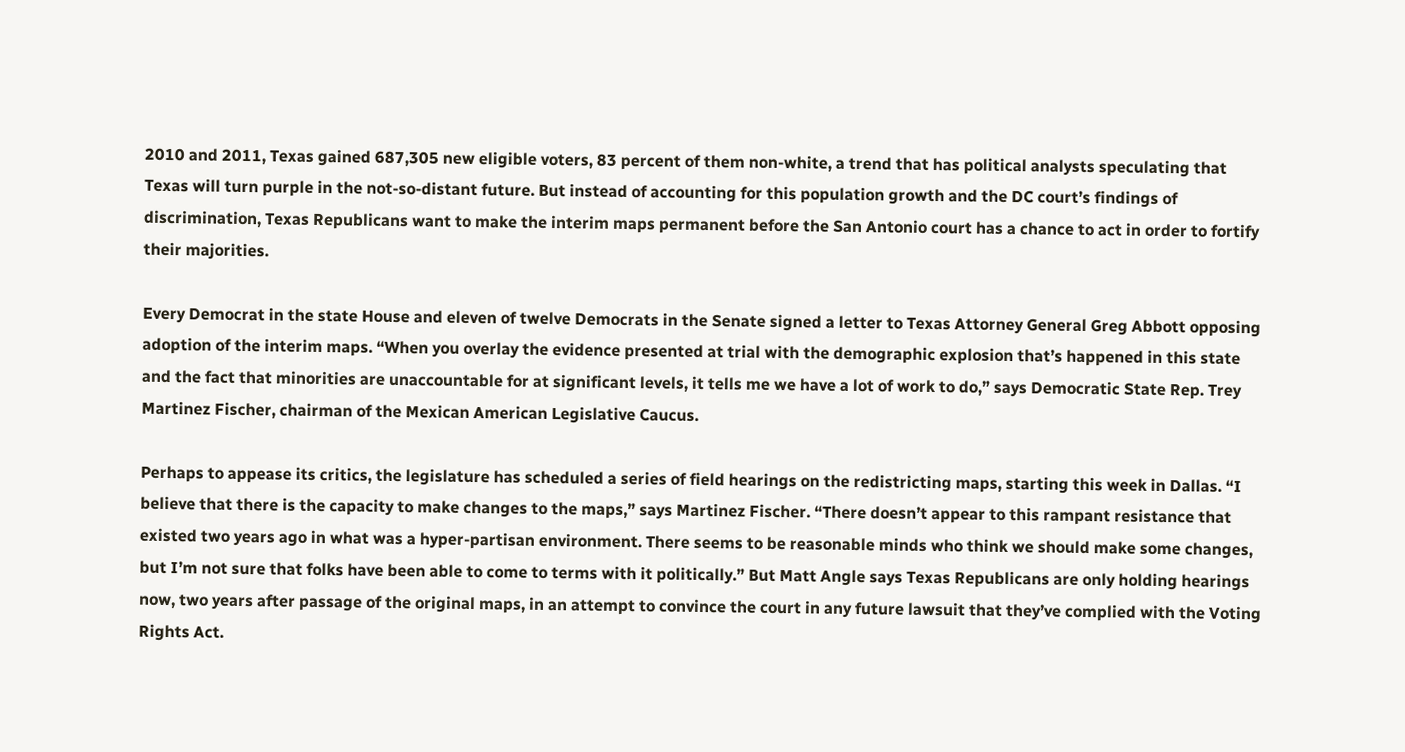2010 and 2011, Texas gained 687,305 new eligible voters, 83 percent of them non-white, a trend that has political analysts speculating that Texas will turn purple in the not-so-distant future. But instead of accounting for this population growth and the DC court’s findings of discrimination, Texas Republicans want to make the interim maps permanent before the San Antonio court has a chance to act in order to fortify their majorities.

Every Democrat in the state House and eleven of twelve Democrats in the Senate signed a letter to Texas Attorney General Greg Abbott opposing adoption of the interim maps. “When you overlay the evidence presented at trial with the demographic explosion that’s happened in this state and the fact that minorities are unaccountable for at significant levels, it tells me we have a lot of work to do,” says Democratic State Rep. Trey Martinez Fischer, chairman of the Mexican American Legislative Caucus.

Perhaps to appease its critics, the legislature has scheduled a series of field hearings on the redistricting maps, starting this week in Dallas. “I believe that there is the capacity to make changes to the maps,” says Martinez Fischer. “There doesn’t appear to this rampant resistance that existed two years ago in what was a hyper-partisan environment. There seems to be reasonable minds who think we should make some changes, but I’m not sure that folks have been able to come to terms with it politically.” But Matt Angle says Texas Republicans are only holding hearings now, two years after passage of the original maps, in an attempt to convince the court in any future lawsuit that they’ve complied with the Voting Rights Act.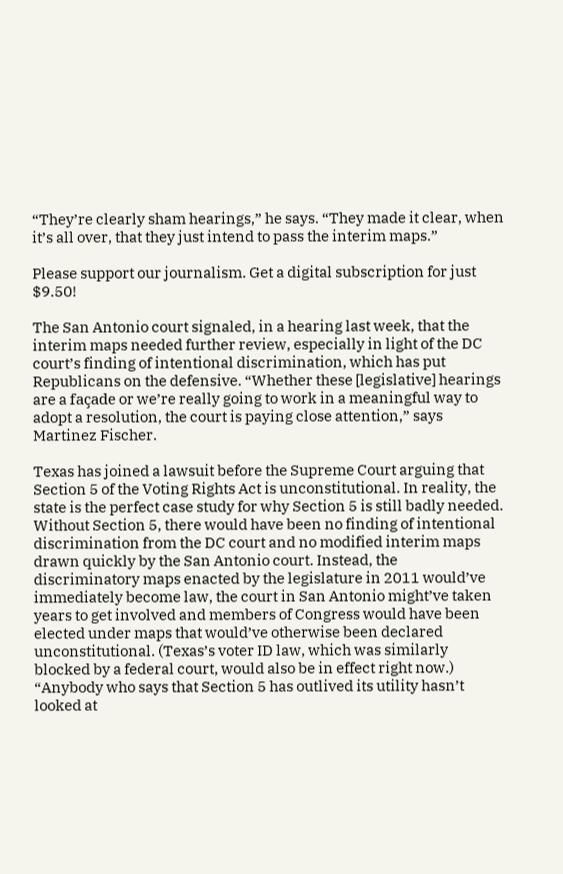“They’re clearly sham hearings,” he says. “They made it clear, when it’s all over, that they just intend to pass the interim maps.”

Please support our journalism. Get a digital subscription for just $9.50!

The San Antonio court signaled, in a hearing last week, that the interim maps needed further review, especially in light of the DC court’s finding of intentional discrimination, which has put Republicans on the defensive. “Whether these [legislative] hearings are a façade or we’re really going to work in a meaningful way to adopt a resolution, the court is paying close attention,” says Martinez Fischer.

Texas has joined a lawsuit before the Supreme Court arguing that Section 5 of the Voting Rights Act is unconstitutional. In reality, the state is the perfect case study for why Section 5 is still badly needed. Without Section 5, there would have been no finding of intentional discrimination from the DC court and no modified interim maps drawn quickly by the San Antonio court. Instead, the discriminatory maps enacted by the legislature in 2011 would’ve immediately become law, the court in San Antonio might’ve taken years to get involved and members of Congress would have been elected under maps that would’ve otherwise been declared unconstitutional. (Texas’s voter ID law, which was similarly blocked by a federal court, would also be in effect right now.) “Anybody who says that Section 5 has outlived its utility hasn’t looked at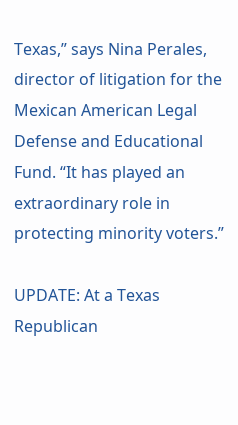Texas,” says Nina Perales, director of litigation for the Mexican American Legal Defense and Educational Fund. “It has played an extraordinary role in protecting minority voters.”

UPDATE: At a Texas Republican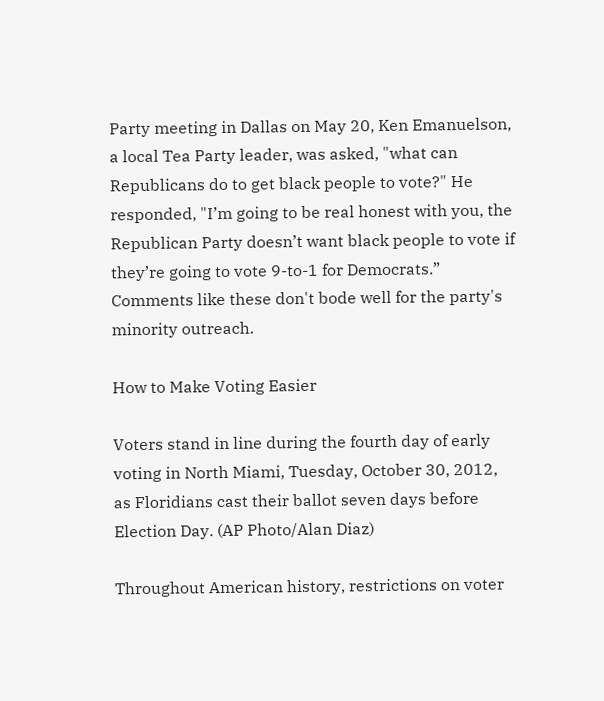Party meeting in Dallas on May 20, Ken Emanuelson, a local Tea Party leader, was asked, "what can Republicans do to get black people to vote?" He responded, "I’m going to be real honest with you, the Republican Party doesn’t want black people to vote if they’re going to vote 9-to-1 for Democrats.” Comments like these don't bode well for the party's minority outreach.

How to Make Voting Easier

Voters stand in line during the fourth day of early voting in North Miami, Tuesday, October 30, 2012, as Floridians cast their ballot seven days before Election Day. (AP Photo/Alan Diaz)

Throughout American history, restrictions on voter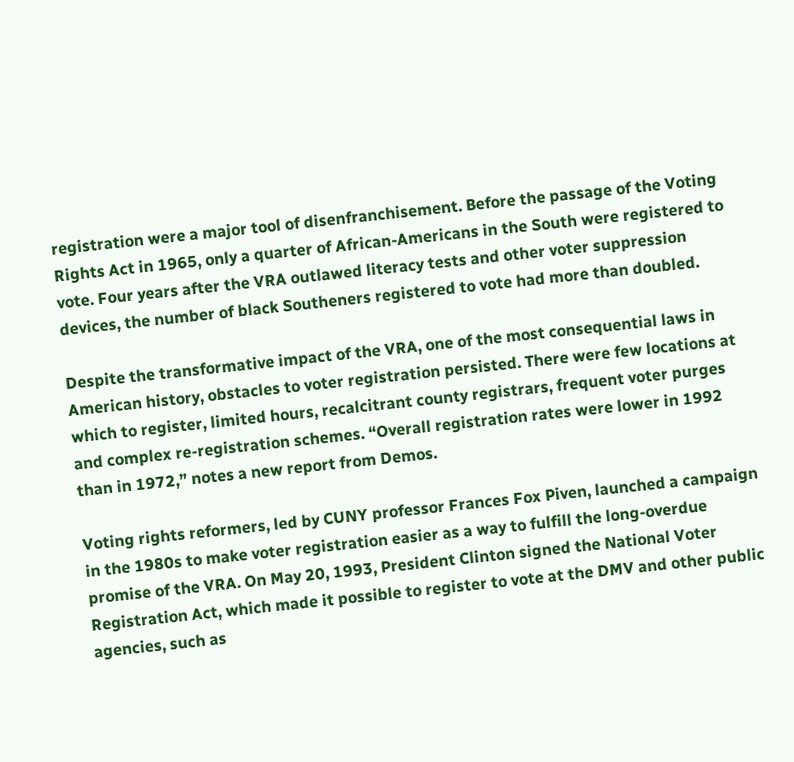registration were a major tool of disenfranchisement. Before the passage of the Voting Rights Act in 1965, only a quarter of African-Americans in the South were registered to vote. Four years after the VRA outlawed literacy tests and other voter suppression devices, the number of black Southeners registered to vote had more than doubled.

Despite the transformative impact of the VRA, one of the most consequential laws in American history, obstacles to voter registration persisted. There were few locations at which to register, limited hours, recalcitrant county registrars, frequent voter purges and complex re-registration schemes. “Overall registration rates were lower in 1992 than in 1972,” notes a new report from Demos.

Voting rights reformers, led by CUNY professor Frances Fox Piven, launched a campaign in the 1980s to make voter registration easier as a way to fulfill the long-overdue promise of the VRA. On May 20, 1993, President Clinton signed the National Voter Registration Act, which made it possible to register to vote at the DMV and other public agencies, such as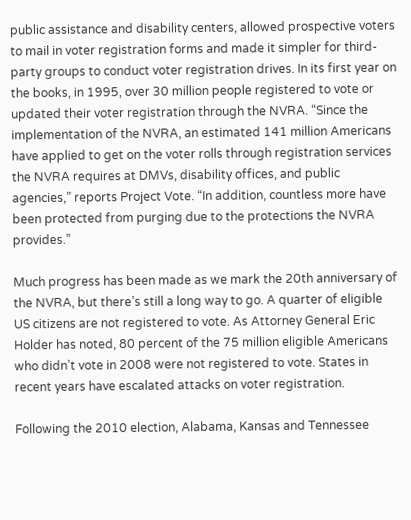public assistance and disability centers, allowed prospective voters to mail in voter registration forms and made it simpler for third-party groups to conduct voter registration drives. In its first year on the books, in 1995, over 30 million people registered to vote or updated their voter registration through the NVRA. “Since the implementation of the NVRA, an estimated 141 million Americans have applied to get on the voter rolls through registration services the NVRA requires at DMVs, disability offices, and public agencies,” reports Project Vote. “In addition, countless more have been protected from purging due to the protections the NVRA provides.”

Much progress has been made as we mark the 20th anniversary of the NVRA, but there’s still a long way to go. A quarter of eligible US citizens are not registered to vote. As Attorney General Eric Holder has noted, 80 percent of the 75 million eligible Americans who didn’t vote in 2008 were not registered to vote. States in recent years have escalated attacks on voter registration.

Following the 2010 election, Alabama, Kansas and Tennessee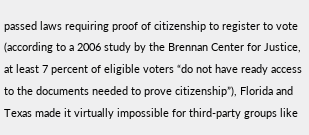passed laws requiring proof of citizenship to register to vote (according to a 2006 study by the Brennan Center for Justice, at least 7 percent of eligible voters “do not have ready access to the documents needed to prove citizenship”), Florida and Texas made it virtually impossible for third-party groups like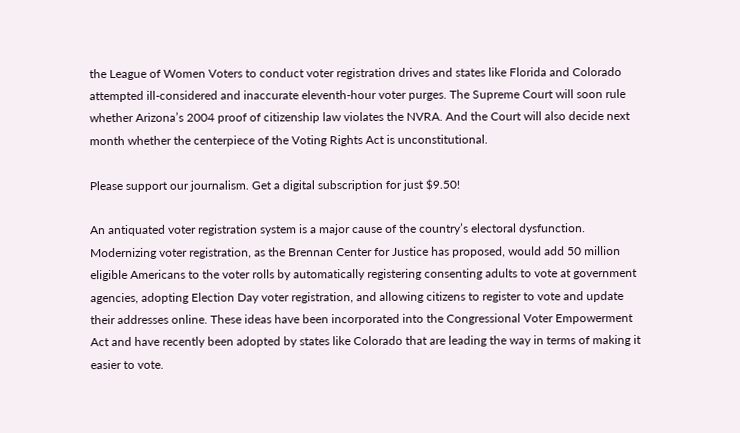the League of Women Voters to conduct voter registration drives and states like Florida and Colorado attempted ill-considered and inaccurate eleventh-hour voter purges. The Supreme Court will soon rule whether Arizona’s 2004 proof of citizenship law violates the NVRA. And the Court will also decide next month whether the centerpiece of the Voting Rights Act is unconstitutional.

Please support our journalism. Get a digital subscription for just $9.50!

An antiquated voter registration system is a major cause of the country’s electoral dysfunction. Modernizing voter registration, as the Brennan Center for Justice has proposed, would add 50 million eligible Americans to the voter rolls by automatically registering consenting adults to vote at government agencies, adopting Election Day voter registration, and allowing citizens to register to vote and update their addresses online. These ideas have been incorporated into the Congressional Voter Empowerment Act and have recently been adopted by states like Colorado that are leading the way in terms of making it easier to vote.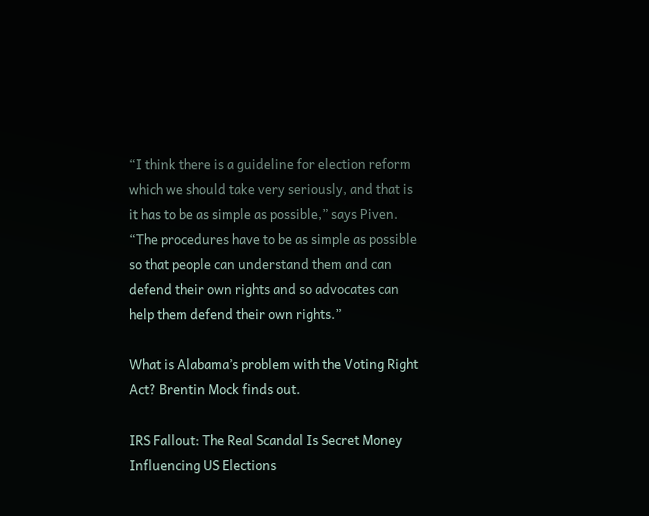“I think there is a guideline for election reform which we should take very seriously, and that is it has to be as simple as possible,” says Piven. “The procedures have to be as simple as possible so that people can understand them and can defend their own rights and so advocates can help them defend their own rights.”

What is Alabama’s problem with the Voting Right Act? Brentin Mock finds out.

IRS Fallout: The Real Scandal Is Secret Money Influencing US Elections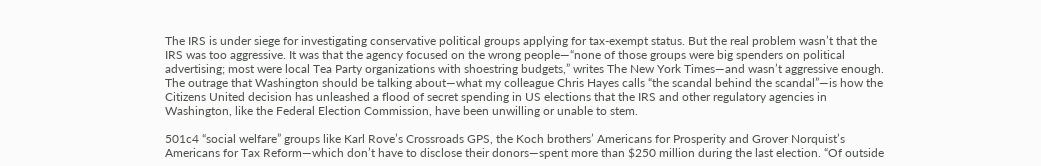The IRS is under siege for investigating conservative political groups applying for tax-exempt status. But the real problem wasn’t that the IRS was too aggressive. It was that the agency focused on the wrong people—“none of those groups were big spenders on political advertising; most were local Tea Party organizations with shoestring budgets,” writes The New York Times—and wasn’t aggressive enough. The outrage that Washington should be talking about—what my colleague Chris Hayes calls “the scandal behind the scandal”—is how the Citizens United decision has unleashed a flood of secret spending in US elections that the IRS and other regulatory agencies in Washington, like the Federal Election Commission, have been unwilling or unable to stem.

501c4 “social welfare” groups like Karl Rove’s Crossroads GPS, the Koch brothers’ Americans for Prosperity and Grover Norquist’s Americans for Tax Reform—which don’t have to disclose their donors—spent more than $250 million during the last election. “Of outside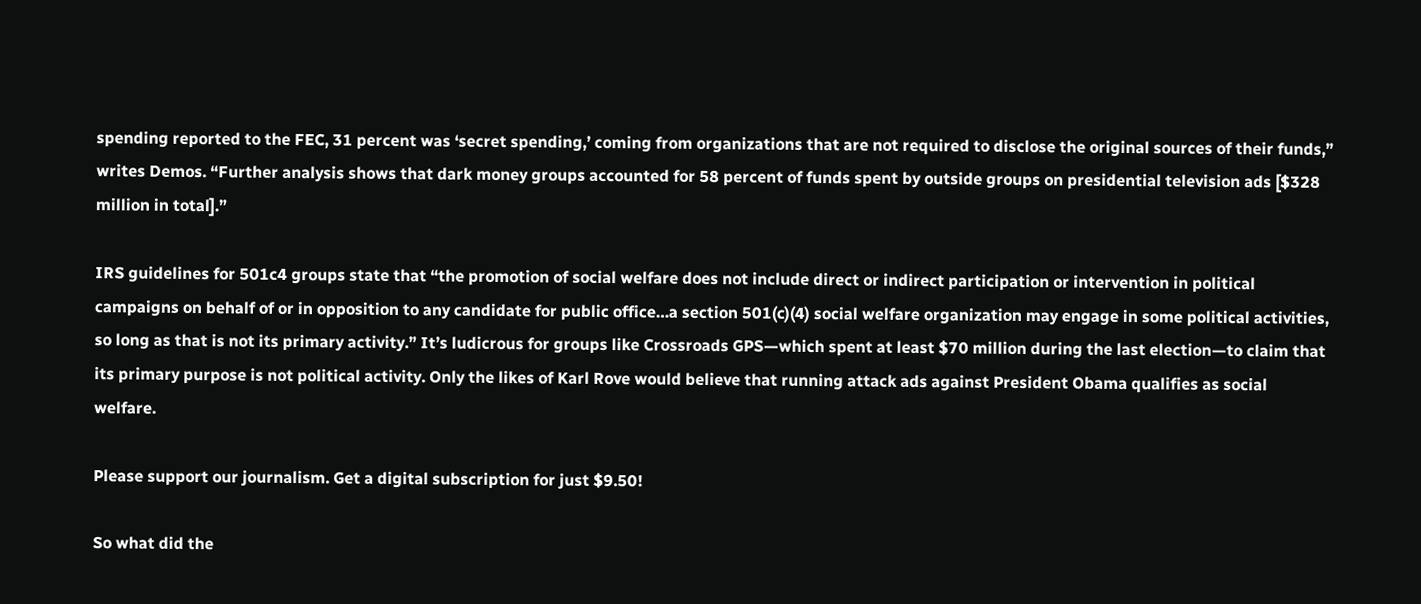spending reported to the FEC, 31 percent was ‘secret spending,’ coming from organizations that are not required to disclose the original sources of their funds,” writes Demos. “Further analysis shows that dark money groups accounted for 58 percent of funds spent by outside groups on presidential television ads [$328 million in total].”

IRS guidelines for 501c4 groups state that “the promotion of social welfare does not include direct or indirect participation or intervention in political campaigns on behalf of or in opposition to any candidate for public office…a section 501(c)(4) social welfare organization may engage in some political activities, so long as that is not its primary activity.” It’s ludicrous for groups like Crossroads GPS—which spent at least $70 million during the last election—to claim that its primary purpose is not political activity. Only the likes of Karl Rove would believe that running attack ads against President Obama qualifies as social welfare.

Please support our journalism. Get a digital subscription for just $9.50!

So what did the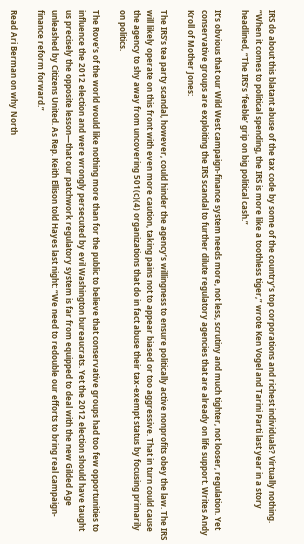IRS do about this blatant abuse of the tax code by some of the country’s top corporations and richest individuals? Virtually nothing. “When it comes to political spending, the IRS is more like a toothless tiger,” wrote Ken Vogel and Tarini Parti last year in a story headlined, “The IRS’s ‘feeble’ grip on big political cash.”

It’s obvious that our Wild West campaign-finance system needs more, not less, scrutiny and much tighter, not looser, regulation. Yet conservative groups are exploiting the IRS scandal to further dilute regulatory agencies that are already on life support. Writes Andy Kroll of Mother Jones:

The IRS’s tea party scandal, however, could hinder the agency’s willingness to ensure politically active nonprofits obey the law. The IRS will likely operate on this front with even more caution, taking pains not to appear biased or too aggressive. That in turn could cause the agency to shy away from uncovering 501(c)(4) organizations that do in fact abuse their tax-exempt status by focusing primarily on politics.

The Rove’s of the world would like nothing more than for the public to believe that conservative groups had too few opportunities to influence the 2012 election and were wrongly persecuted by evil Washington bureaucrats. Yet the 2012 election should have taught us precisely the opposite lesson—that our patchwork regulatory system is far from equipped to deal with the new Gilded Age unleashed by Citizens United. As Rep. Keith Ellison told Hayes last night: “We need to redouble our efforts to bring real campaign-finance reform forward.”

Read Ari Berman on why North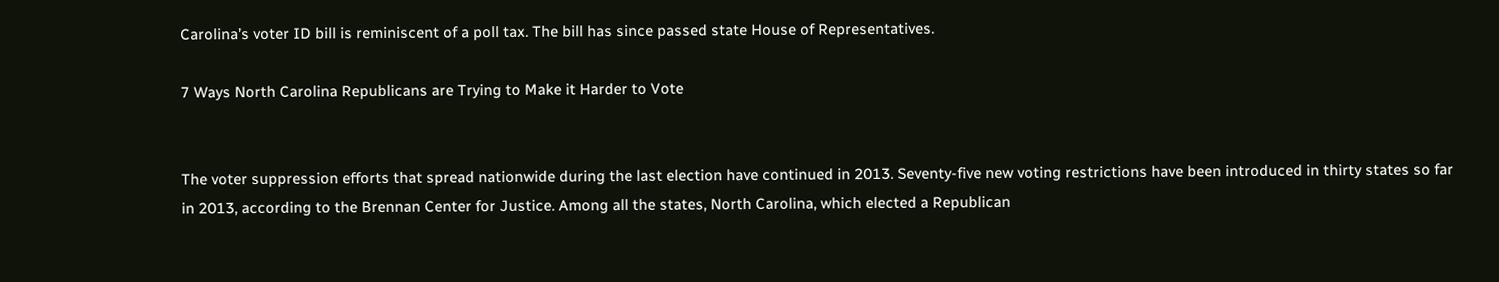Carolina’s voter ID bill is reminiscent of a poll tax. The bill has since passed state House of Representatives.

7 Ways North Carolina Republicans are Trying to Make it Harder to Vote


The voter suppression efforts that spread nationwide during the last election have continued in 2013. Seventy-five new voting restrictions have been introduced in thirty states so far in 2013, according to the Brennan Center for Justice. Among all the states, North Carolina, which elected a Republican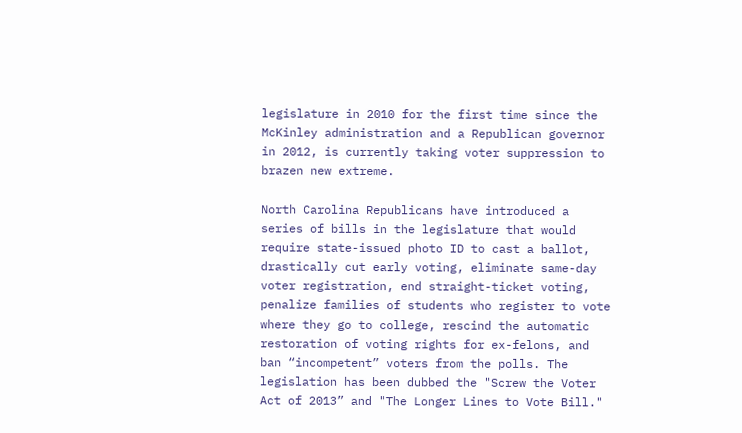legislature in 2010 for the first time since the McKinley administration and a Republican governor in 2012, is currently taking voter suppression to brazen new extreme.

North Carolina Republicans have introduced a series of bills in the legislature that would require state-issued photo ID to cast a ballot, drastically cut early voting, eliminate same-day voter registration, end straight-ticket voting, penalize families of students who register to vote where they go to college, rescind the automatic restoration of voting rights for ex-felons, and ban “incompetent” voters from the polls. The legislation has been dubbed the "Screw the Voter Act of 2013” and "The Longer Lines to Vote Bill."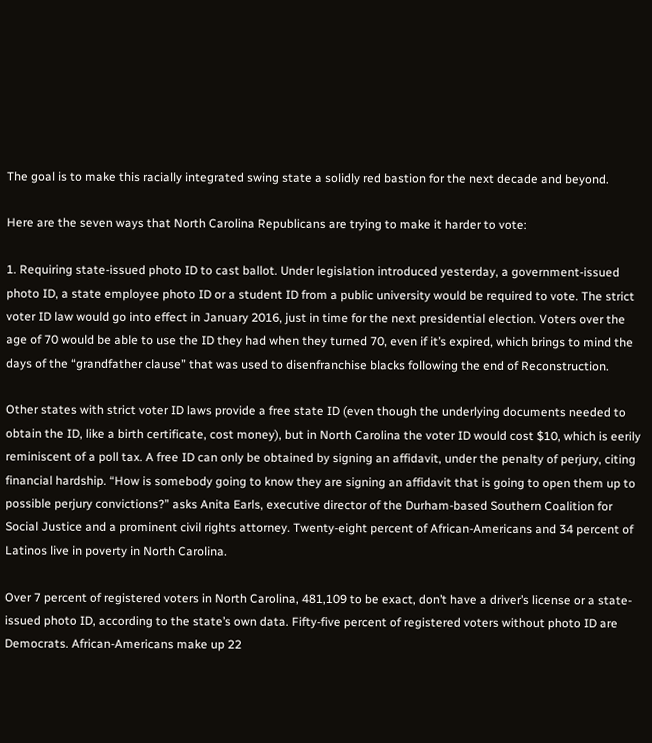The goal is to make this racially integrated swing state a solidly red bastion for the next decade and beyond.

Here are the seven ways that North Carolina Republicans are trying to make it harder to vote:

1. Requiring state-issued photo ID to cast ballot. Under legislation introduced yesterday, a government-issued photo ID, a state employee photo ID or a student ID from a public university would be required to vote. The strict voter ID law would go into effect in January 2016, just in time for the next presidential election. Voters over the age of 70 would be able to use the ID they had when they turned 70, even if it’s expired, which brings to mind the days of the “grandfather clause” that was used to disenfranchise blacks following the end of Reconstruction.

Other states with strict voter ID laws provide a free state ID (even though the underlying documents needed to obtain the ID, like a birth certificate, cost money), but in North Carolina the voter ID would cost $10, which is eerily reminiscent of a poll tax. A free ID can only be obtained by signing an affidavit, under the penalty of perjury, citing financial hardship. “How is somebody going to know they are signing an affidavit that is going to open them up to possible perjury convictions?” asks Anita Earls, executive director of the Durham-based Southern Coalition for Social Justice and a prominent civil rights attorney. Twenty-eight percent of African-Americans and 34 percent of Latinos live in poverty in North Carolina.

Over 7 percent of registered voters in North Carolina, 481,109 to be exact, don’t have a driver’s license or a state-issued photo ID, according to the state’s own data. Fifty-five percent of registered voters without photo ID are Democrats. African-Americans make up 22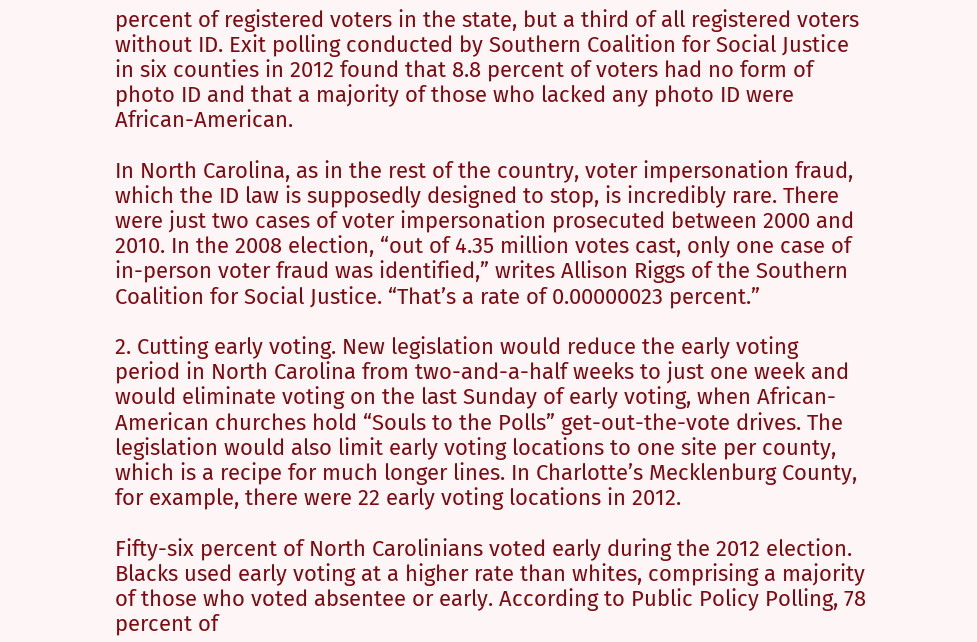percent of registered voters in the state, but a third of all registered voters without ID. Exit polling conducted by Southern Coalition for Social Justice in six counties in 2012 found that 8.8 percent of voters had no form of photo ID and that a majority of those who lacked any photo ID were African-American.

In North Carolina, as in the rest of the country, voter impersonation fraud, which the ID law is supposedly designed to stop, is incredibly rare. There were just two cases of voter impersonation prosecuted between 2000 and 2010. In the 2008 election, “out of 4.35 million votes cast, only one case of in-person voter fraud was identified,” writes Allison Riggs of the Southern Coalition for Social Justice. “That’s a rate of 0.00000023 percent.”

2. Cutting early voting. New legislation would reduce the early voting period in North Carolina from two-and-a-half weeks to just one week and would eliminate voting on the last Sunday of early voting, when African-American churches hold “Souls to the Polls” get-out-the-vote drives. The legislation would also limit early voting locations to one site per county, which is a recipe for much longer lines. In Charlotte’s Mecklenburg County, for example, there were 22 early voting locations in 2012.

Fifty-six percent of North Carolinians voted early during the 2012 election. Blacks used early voting at a higher rate than whites, comprising a majority of those who voted absentee or early. According to Public Policy Polling, 78 percent of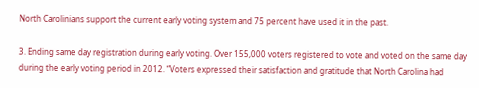North Carolinians support the current early voting system and 75 percent have used it in the past.

3. Ending same day registration during early voting. Over 155,000 voters registered to vote and voted on the same day during the early voting period in 2012. “Voters expressed their satisfaction and gratitude that North Carolina had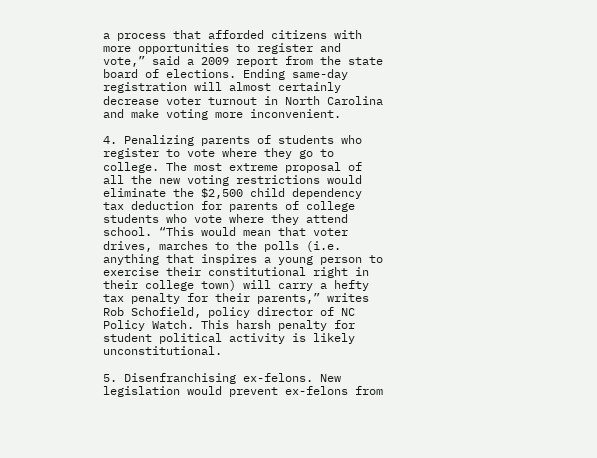a process that afforded citizens with more opportunities to register and vote,” said a 2009 report from the state board of elections. Ending same-day registration will almost certainly decrease voter turnout in North Carolina and make voting more inconvenient.

4. Penalizing parents of students who register to vote where they go to college. The most extreme proposal of all the new voting restrictions would eliminate the $2,500 child dependency tax deduction for parents of college students who vote where they attend school. “This would mean that voter drives, marches to the polls (i.e. anything that inspires a young person to exercise their constitutional right in their college town) will carry a hefty tax penalty for their parents,” writes Rob Schofield, policy director of NC Policy Watch. This harsh penalty for student political activity is likely unconstitutional.

5. Disenfranchising ex-felons. New legislation would prevent ex-felons from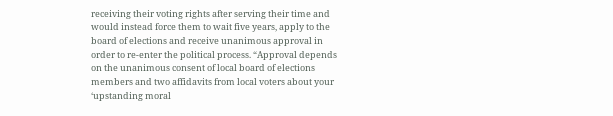receiving their voting rights after serving their time and would instead force them to wait five years, apply to the board of elections and receive unanimous approval in order to re-enter the political process. “Approval depends on the unanimous consent of local board of elections members and two affidavits from local voters about your ‘upstanding moral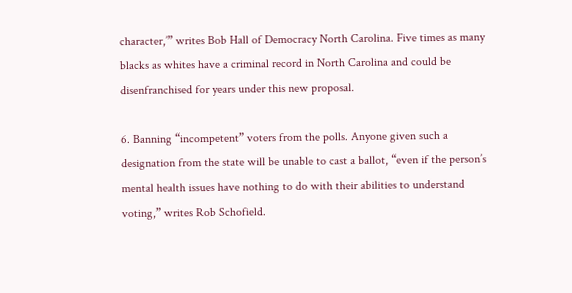character,’” writes Bob Hall of Democracy North Carolina. Five times as many blacks as whites have a criminal record in North Carolina and could be disenfranchised for years under this new proposal.

6. Banning “incompetent” voters from the polls. Anyone given such a designation from the state will be unable to cast a ballot, “even if the person’s mental health issues have nothing to do with their abilities to understand voting,” writes Rob Schofield.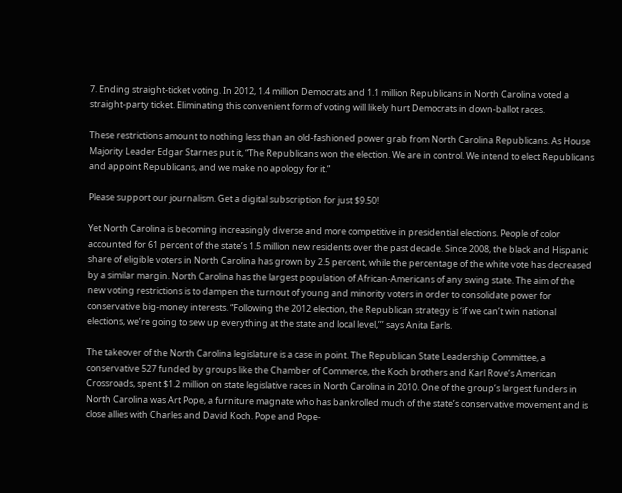7. Ending straight-ticket voting. In 2012, 1.4 million Democrats and 1.1 million Republicans in North Carolina voted a straight-party ticket. Eliminating this convenient form of voting will likely hurt Democrats in down-ballot races.

These restrictions amount to nothing less than an old-fashioned power grab from North Carolina Republicans. As House Majority Leader Edgar Starnes put it, “The Republicans won the election. We are in control. We intend to elect Republicans and appoint Republicans, and we make no apology for it.”

Please support our journalism. Get a digital subscription for just $9.50!

Yet North Carolina is becoming increasingly diverse and more competitive in presidential elections. People of color accounted for 61 percent of the state’s 1.5 million new residents over the past decade. Since 2008, the black and Hispanic share of eligible voters in North Carolina has grown by 2.5 percent, while the percentage of the white vote has decreased by a similar margin. North Carolina has the largest population of African-Americans of any swing state. The aim of the new voting restrictions is to dampen the turnout of young and minority voters in order to consolidate power for conservative big-money interests. “Following the 2012 election, the Republican strategy is ‘if we can’t win national elections, we’re going to sew up everything at the state and local level,’’’ says Anita Earls.

The takeover of the North Carolina legislature is a case in point. The Republican State Leadership Committee, a conservative 527 funded by groups like the Chamber of Commerce, the Koch brothers and Karl Rove’s American Crossroads, spent $1.2 million on state legislative races in North Carolina in 2010. One of the group’s largest funders in North Carolina was Art Pope, a furniture magnate who has bankrolled much of the state’s conservative movement and is close allies with Charles and David Koch. Pope and Pope-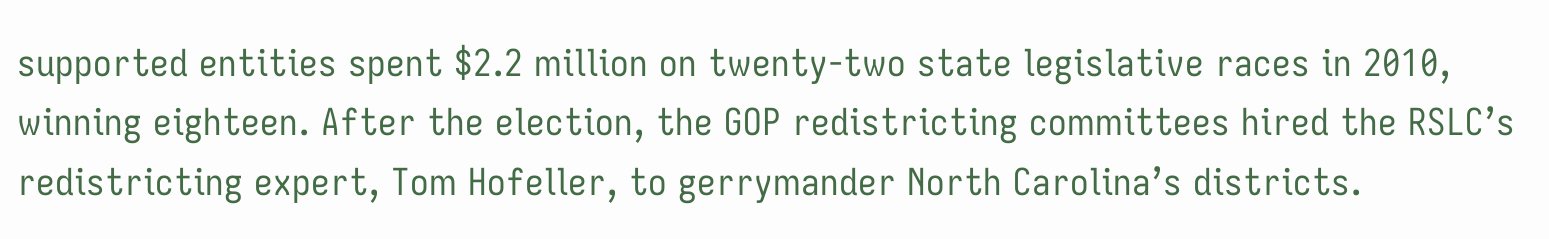supported entities spent $2.2 million on twenty-two state legislative races in 2010, winning eighteen. After the election, the GOP redistricting committees hired the RSLC’s redistricting expert, Tom Hofeller, to gerrymander North Carolina’s districts.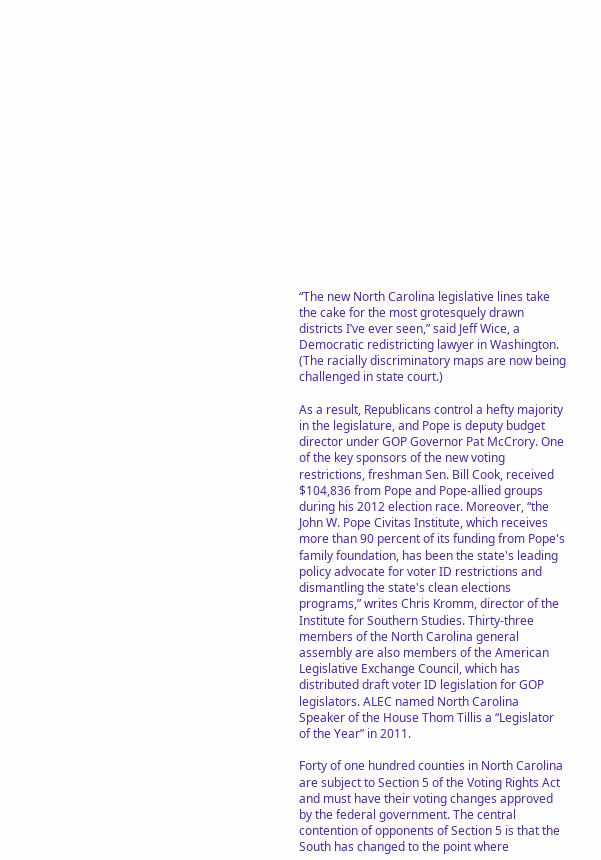“The new North Carolina legislative lines take the cake for the most grotesquely drawn districts I’ve ever seen,” said Jeff Wice, a Democratic redistricting lawyer in Washington. (The racially discriminatory maps are now being challenged in state court.)

As a result, Republicans control a hefty majority in the legislature, and Pope is deputy budget director under GOP Governor Pat McCrory. One of the key sponsors of the new voting restrictions, freshman Sen. Bill Cook, received $104,836 from Pope and Pope-allied groups during his 2012 election race. Moreover, “the John W. Pope Civitas Institute, which receives more than 90 percent of its funding from Pope's family foundation, has been the state's leading policy advocate for voter ID restrictions and dismantling the state's clean elections programs,” writes Chris Kromm, director of the Institute for Southern Studies. Thirty-three members of the North Carolina general assembly are also members of the American Legislative Exchange Council, which has distributed draft voter ID legislation for GOP legislators. ALEC named North Carolina Speaker of the House Thom Tillis a “Legislator of the Year” in 2011.

Forty of one hundred counties in North Carolina are subject to Section 5 of the Voting Rights Act and must have their voting changes approved by the federal government. The central contention of opponents of Section 5 is that the South has changed to the point where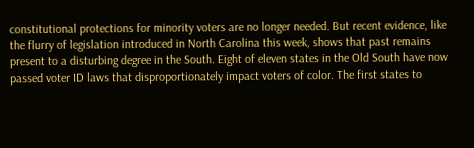constitutional protections for minority voters are no longer needed. But recent evidence, like the flurry of legislation introduced in North Carolina this week, shows that past remains present to a disturbing degree in the South. Eight of eleven states in the Old South have now passed voter ID laws that disproportionately impact voters of color. The first states to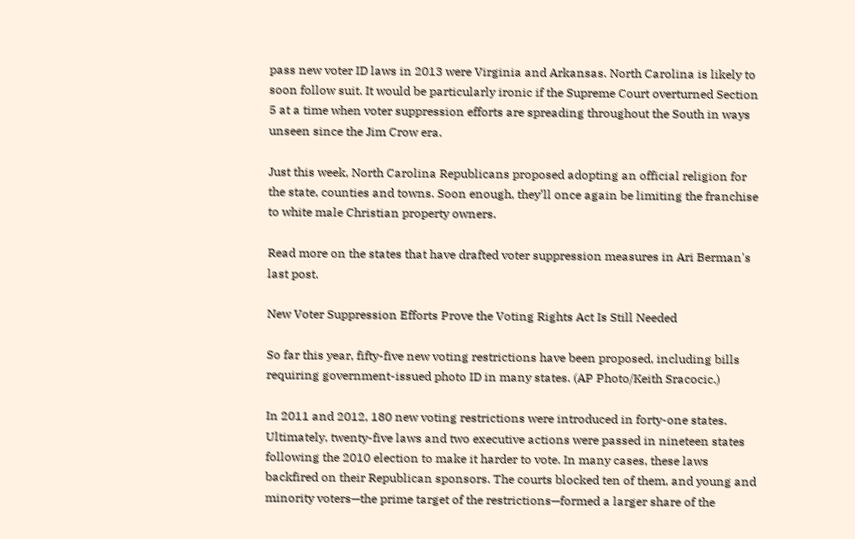pass new voter ID laws in 2013 were Virginia and Arkansas. North Carolina is likely to soon follow suit. It would be particularly ironic if the Supreme Court overturned Section 5 at a time when voter suppression efforts are spreading throughout the South in ways unseen since the Jim Crow era.

Just this week, North Carolina Republicans proposed adopting an official religion for the state, counties and towns. Soon enough, they’ll once again be limiting the franchise to white male Christian property owners.

Read more on the states that have drafted voter suppression measures in Ari Berman's last post.

New Voter Suppression Efforts Prove the Voting Rights Act Is Still Needed

So far this year, fifty-five new voting restrictions have been proposed, including bills requiring government-issued photo ID in many states. (AP Photo/Keith Sracocic.)

In 2011 and 2012, 180 new voting restrictions were introduced in forty-one states. Ultimately, twenty-five laws and two executive actions were passed in nineteen states following the 2010 election to make it harder to vote. In many cases, these laws backfired on their Republican sponsors. The courts blocked ten of them, and young and minority voters—the prime target of the restrictions—formed a larger share of the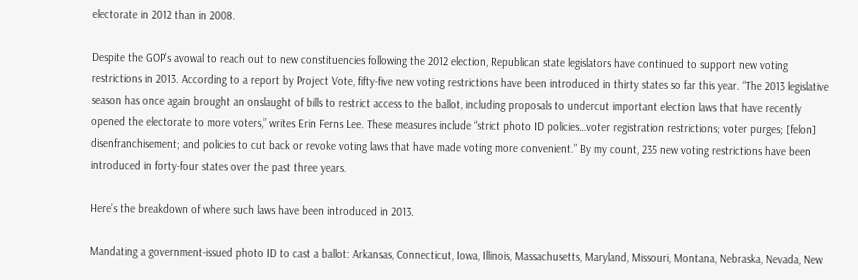electorate in 2012 than in 2008.

Despite the GOP’s avowal to reach out to new constituencies following the 2012 election, Republican state legislators have continued to support new voting restrictions in 2013. According to a report by Project Vote, fifty-five new voting restrictions have been introduced in thirty states so far this year. “The 2013 legislative season has once again brought an onslaught of bills to restrict access to the ballot, including proposals to undercut important election laws that have recently opened the electorate to more voters,” writes Erin Ferns Lee. These measures include “strict photo ID policies…voter registration restrictions; voter purges; [felon] disenfranchisement; and policies to cut back or revoke voting laws that have made voting more convenient.” By my count, 235 new voting restrictions have been introduced in forty-four states over the past three years.

Here’s the breakdown of where such laws have been introduced in 2013.

Mandating a government-issued photo ID to cast a ballot: Arkansas, Connecticut, Iowa, Illinois, Massachusetts, Maryland, Missouri, Montana, Nebraska, Nevada, New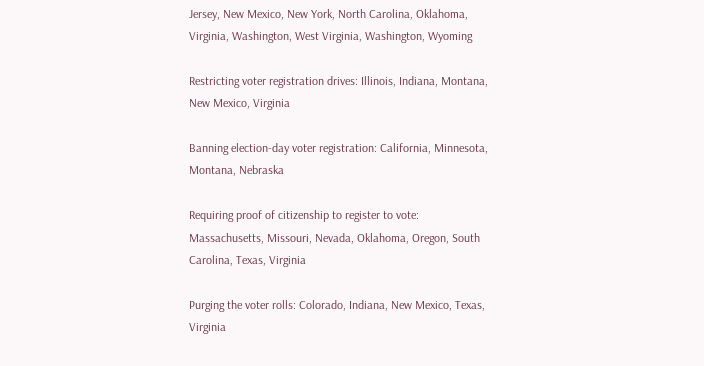Jersey, New Mexico, New York, North Carolina, Oklahoma, Virginia, Washington, West Virginia, Washington, Wyoming

Restricting voter registration drives: Illinois, Indiana, Montana, New Mexico, Virginia

Banning election-day voter registration: California, Minnesota, Montana, Nebraska

Requiring proof of citizenship to register to vote: Massachusetts, Missouri, Nevada, Oklahoma, Oregon, South Carolina, Texas, Virginia

Purging the voter rolls: Colorado, Indiana, New Mexico, Texas, Virginia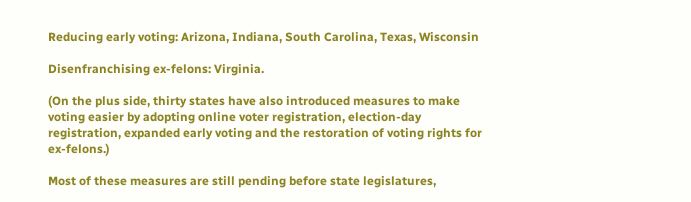Reducing early voting: Arizona, Indiana, South Carolina, Texas, Wisconsin

Disenfranchising ex-felons: Virginia.

(On the plus side, thirty states have also introduced measures to make voting easier by adopting online voter registration, election-day registration, expanded early voting and the restoration of voting rights for ex-felons.)

Most of these measures are still pending before state legislatures,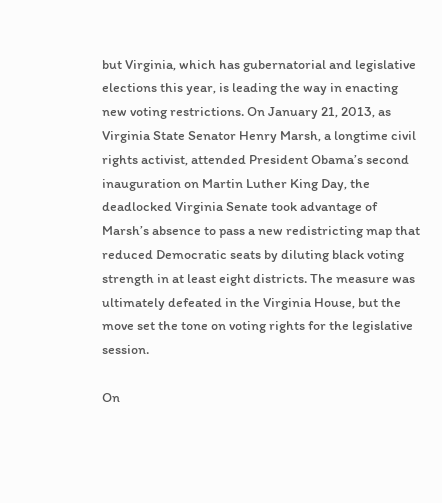but Virginia, which has gubernatorial and legislative elections this year, is leading the way in enacting new voting restrictions. On January 21, 2013, as Virginia State Senator Henry Marsh, a longtime civil rights activist, attended President Obama’s second inauguration on Martin Luther King Day, the deadlocked Virginia Senate took advantage of Marsh’s absence to pass a new redistricting map that reduced Democratic seats by diluting black voting strength in at least eight districts. The measure was ultimately defeated in the Virginia House, but the move set the tone on voting rights for the legislative session.

On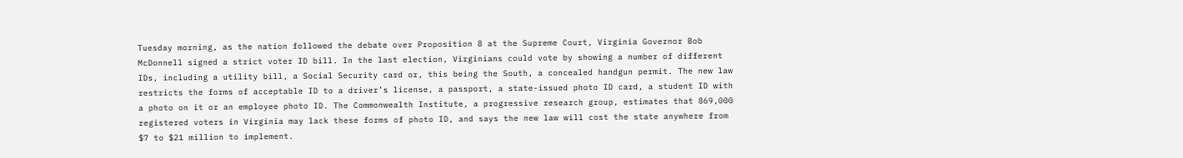Tuesday morning, as the nation followed the debate over Proposition 8 at the Supreme Court, Virginia Governor Bob McDonnell signed a strict voter ID bill. In the last election, Virginians could vote by showing a number of different IDs, including a utility bill, a Social Security card or, this being the South, a concealed handgun permit. The new law restricts the forms of acceptable ID to a driver’s license, a passport, a state-issued photo ID card, a student ID with a photo on it or an employee photo ID. The Commonwealth Institute, a progressive research group, estimates that 869,000 registered voters in Virginia may lack these forms of photo ID, and says the new law will cost the state anywhere from $7 to $21 million to implement.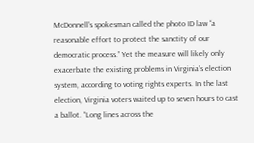McDonnell’s spokesman called the photo ID law “a reasonable effort to protect the sanctity of our democratic process.” Yet the measure will likely only exacerbate the existing problems in Virginia’s election system, according to voting rights experts. In the last election, Virginia voters waited up to seven hours to cast a ballot. “Long lines across the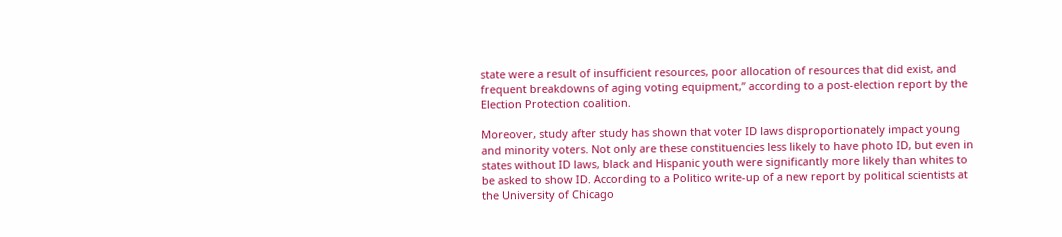state were a result of insufficient resources, poor allocation of resources that did exist, and frequent breakdowns of aging voting equipment,” according to a post-election report by the Election Protection coalition.

Moreover, study after study has shown that voter ID laws disproportionately impact young and minority voters. Not only are these constituencies less likely to have photo ID, but even in states without ID laws, black and Hispanic youth were significantly more likely than whites to be asked to show ID. According to a Politico write-up of a new report by political scientists at the University of Chicago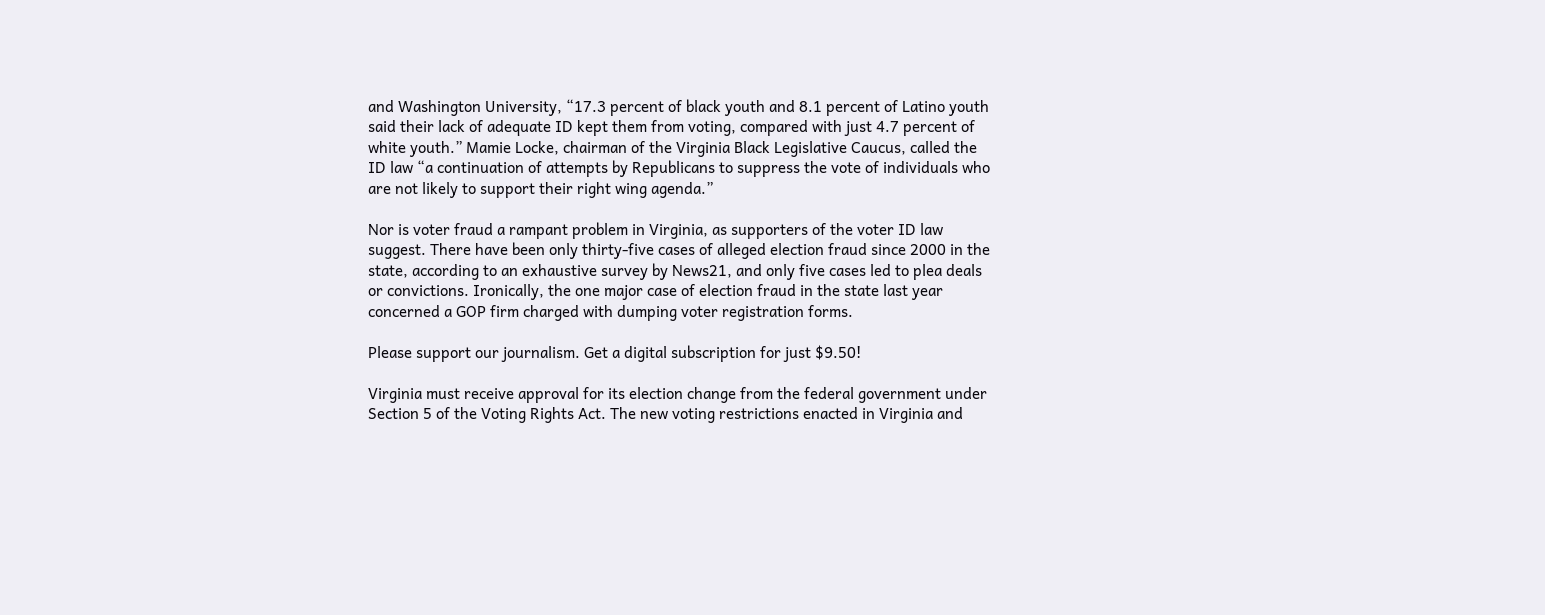and Washington University, “17.3 percent of black youth and 8.1 percent of Latino youth said their lack of adequate ID kept them from voting, compared with just 4.7 percent of white youth.” Mamie Locke, chairman of the Virginia Black Legislative Caucus, called the ID law “a continuation of attempts by Republicans to suppress the vote of individuals who are not likely to support their right wing agenda.”

Nor is voter fraud a rampant problem in Virginia, as supporters of the voter ID law suggest. There have been only thirty-five cases of alleged election fraud since 2000 in the state, according to an exhaustive survey by News21, and only five cases led to plea deals or convictions. Ironically, the one major case of election fraud in the state last year concerned a GOP firm charged with dumping voter registration forms.

Please support our journalism. Get a digital subscription for just $9.50!

Virginia must receive approval for its election change from the federal government under Section 5 of the Voting Rights Act. The new voting restrictions enacted in Virginia and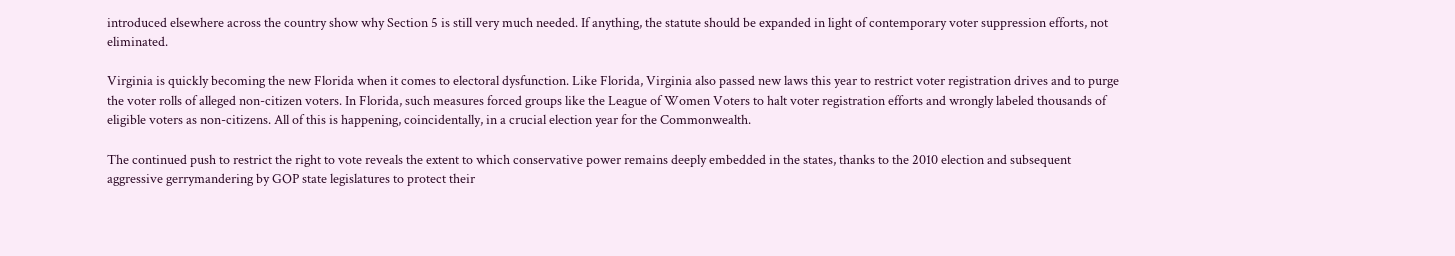introduced elsewhere across the country show why Section 5 is still very much needed. If anything, the statute should be expanded in light of contemporary voter suppression efforts, not eliminated.

Virginia is quickly becoming the new Florida when it comes to electoral dysfunction. Like Florida, Virginia also passed new laws this year to restrict voter registration drives and to purge the voter rolls of alleged non-citizen voters. In Florida, such measures forced groups like the League of Women Voters to halt voter registration efforts and wrongly labeled thousands of eligible voters as non-citizens. All of this is happening, coincidentally, in a crucial election year for the Commonwealth.

The continued push to restrict the right to vote reveals the extent to which conservative power remains deeply embedded in the states, thanks to the 2010 election and subsequent aggressive gerrymandering by GOP state legislatures to protect their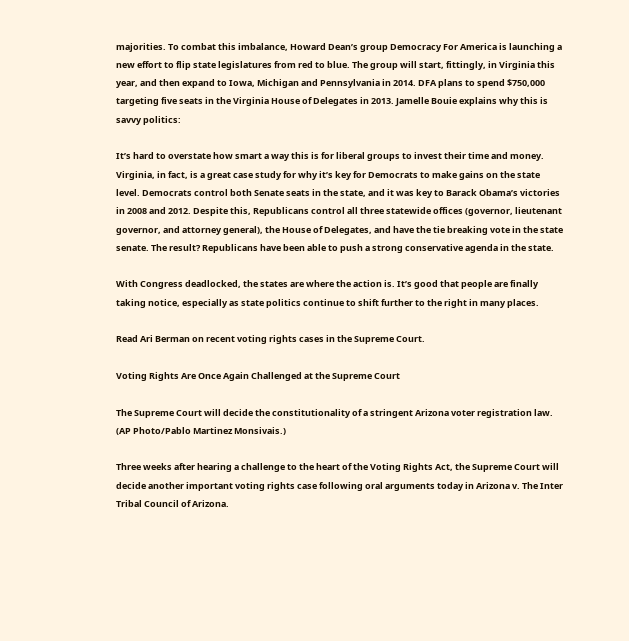majorities. To combat this imbalance, Howard Dean’s group Democracy For America is launching a new effort to flip state legislatures from red to blue. The group will start, fittingly, in Virginia this year, and then expand to Iowa, Michigan and Pennsylvania in 2014. DFA plans to spend $750,000 targeting five seats in the Virginia House of Delegates in 2013. Jamelle Bouie explains why this is savvy politics:

It’s hard to overstate how smart a way this is for liberal groups to invest their time and money. Virginia, in fact, is a great case study for why it’s key for Democrats to make gains on the state level. Democrats control both Senate seats in the state, and it was key to Barack Obama’s victories in 2008 and 2012. Despite this, Republicans control all three statewide offices (governor, lieutenant governor, and attorney general), the House of Delegates, and have the tie breaking vote in the state senate. The result? Republicans have been able to push a strong conservative agenda in the state.

With Congress deadlocked, the states are where the action is. It’s good that people are finally taking notice, especially as state politics continue to shift further to the right in many places.

Read Ari Berman on recent voting rights cases in the Supreme Court.

Voting Rights Are Once Again Challenged at the Supreme Court

The Supreme Court will decide the constitutionality of a stringent Arizona voter registration law. (AP Photo/Pablo Martinez Monsivais.)

Three weeks after hearing a challenge to the heart of the Voting Rights Act, the Supreme Court will decide another important voting rights case following oral arguments today in Arizona v. The Inter Tribal Council of Arizona.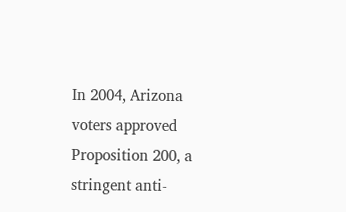In 2004, Arizona voters approved Proposition 200, a stringent anti-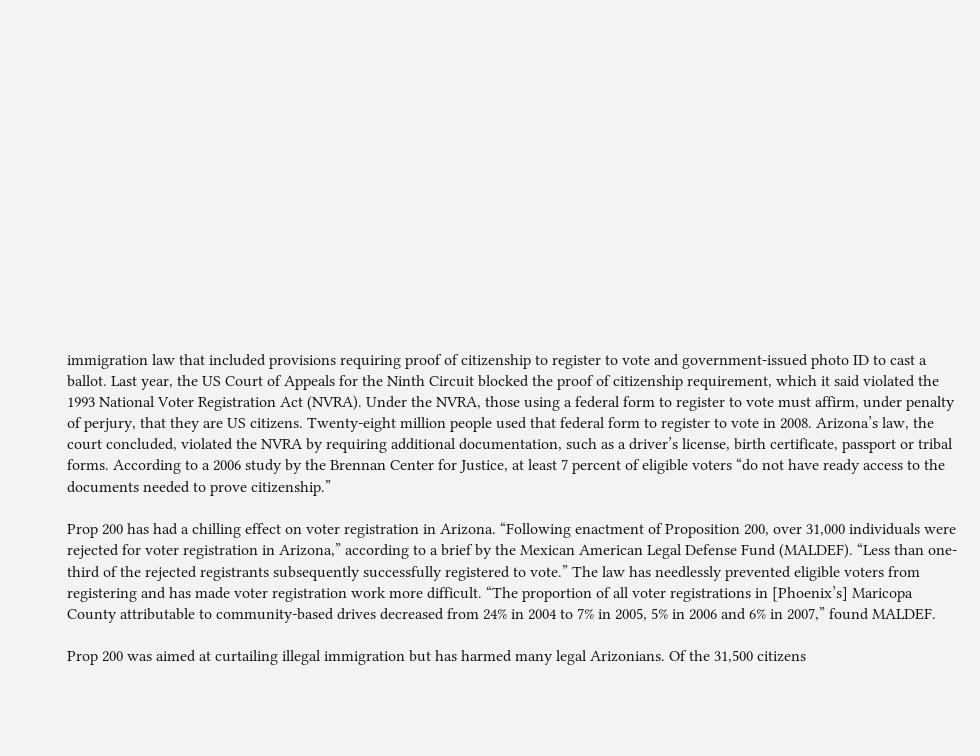immigration law that included provisions requiring proof of citizenship to register to vote and government-issued photo ID to cast a ballot. Last year, the US Court of Appeals for the Ninth Circuit blocked the proof of citizenship requirement, which it said violated the 1993 National Voter Registration Act (NVRA). Under the NVRA, those using a federal form to register to vote must affirm, under penalty of perjury, that they are US citizens. Twenty-eight million people used that federal form to register to vote in 2008. Arizona’s law, the court concluded, violated the NVRA by requiring additional documentation, such as a driver’s license, birth certificate, passport or tribal forms. According to a 2006 study by the Brennan Center for Justice, at least 7 percent of eligible voters “do not have ready access to the documents needed to prove citizenship.”

Prop 200 has had a chilling effect on voter registration in Arizona. “Following enactment of Proposition 200, over 31,000 individuals were rejected for voter registration in Arizona,” according to a brief by the Mexican American Legal Defense Fund (MALDEF). “Less than one-third of the rejected registrants subsequently successfully registered to vote.” The law has needlessly prevented eligible voters from registering and has made voter registration work more difficult. “The proportion of all voter registrations in [Phoenix’s] Maricopa County attributable to community-based drives decreased from 24% in 2004 to 7% in 2005, 5% in 2006 and 6% in 2007,” found MALDEF.

Prop 200 was aimed at curtailing illegal immigration but has harmed many legal Arizonians. Of the 31,500 citizens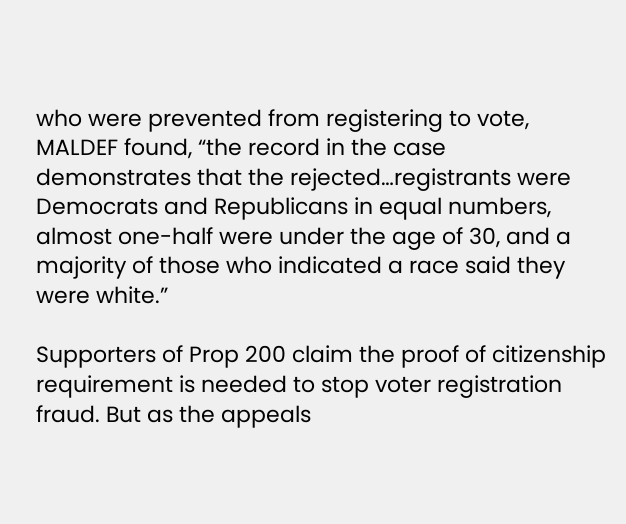who were prevented from registering to vote, MALDEF found, “the record in the case demonstrates that the rejected…registrants were Democrats and Republicans in equal numbers, almost one-half were under the age of 30, and a majority of those who indicated a race said they were white.”

Supporters of Prop 200 claim the proof of citizenship requirement is needed to stop voter registration fraud. But as the appeals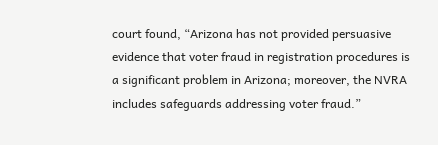court found, “Arizona has not provided persuasive evidence that voter fraud in registration procedures is a significant problem in Arizona; moreover, the NVRA includes safeguards addressing voter fraud.”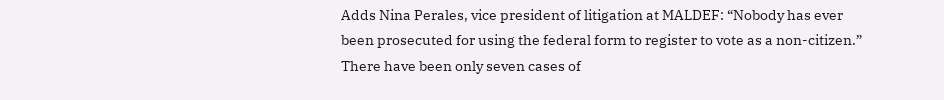Adds Nina Perales, vice president of litigation at MALDEF: “Nobody has ever been prosecuted for using the federal form to register to vote as a non-citizen.” There have been only seven cases of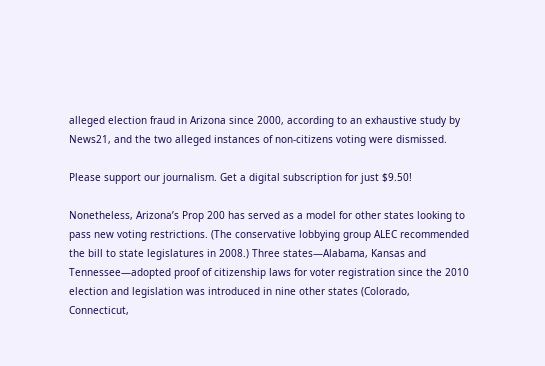alleged election fraud in Arizona since 2000, according to an exhaustive study by News21, and the two alleged instances of non-citizens voting were dismissed.

Please support our journalism. Get a digital subscription for just $9.50!

Nonetheless, Arizona’s Prop 200 has served as a model for other states looking to pass new voting restrictions. (The conservative lobbying group ALEC recommended the bill to state legislatures in 2008.) Three states—Alabama, Kansas and Tennessee—adopted proof of citizenship laws for voter registration since the 2010 election and legislation was introduced in nine other states (Colorado, Connecticut,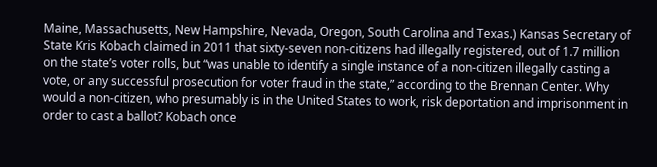Maine, Massachusetts, New Hampshire, Nevada, Oregon, South Carolina and Texas.) Kansas Secretary of State Kris Kobach claimed in 2011 that sixty-seven non-citizens had illegally registered, out of 1.7 million on the state’s voter rolls, but “was unable to identify a single instance of a non-citizen illegally casting a vote, or any successful prosecution for voter fraud in the state,” according to the Brennan Center. Why would a non-citizen, who presumably is in the United States to work, risk deportation and imprisonment in order to cast a ballot? Kobach once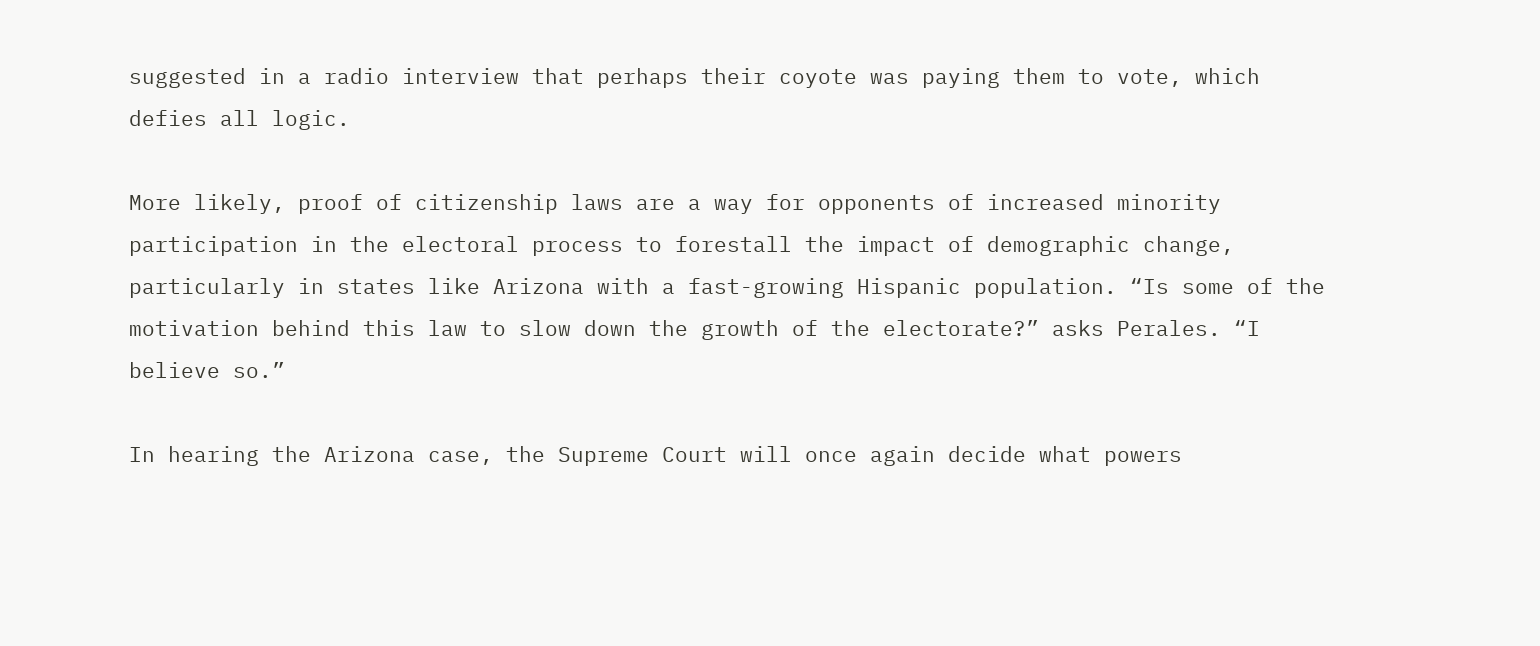suggested in a radio interview that perhaps their coyote was paying them to vote, which defies all logic.

More likely, proof of citizenship laws are a way for opponents of increased minority participation in the electoral process to forestall the impact of demographic change, particularly in states like Arizona with a fast-growing Hispanic population. “Is some of the motivation behind this law to slow down the growth of the electorate?” asks Perales. “I believe so.”

In hearing the Arizona case, the Supreme Court will once again decide what powers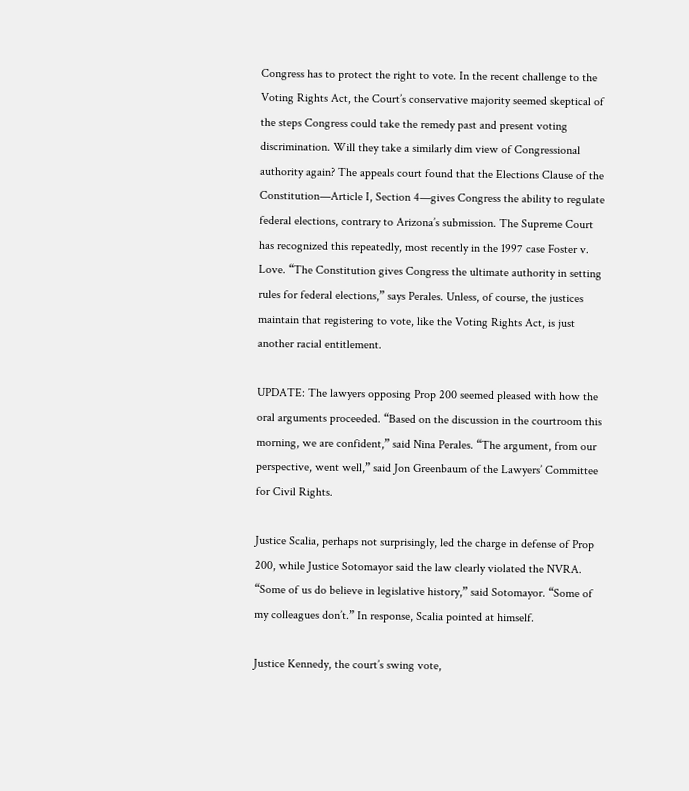Congress has to protect the right to vote. In the recent challenge to the Voting Rights Act, the Court’s conservative majority seemed skeptical of the steps Congress could take the remedy past and present voting discrimination. Will they take a similarly dim view of Congressional authority again? The appeals court found that the Elections Clause of the Constitution—Article I, Section 4—gives Congress the ability to regulate federal elections, contrary to Arizona’s submission. The Supreme Court has recognized this repeatedly, most recently in the 1997 case Foster v. Love. “The Constitution gives Congress the ultimate authority in setting rules for federal elections,” says Perales. Unless, of course, the justices maintain that registering to vote, like the Voting Rights Act, is just another racial entitlement.

UPDATE: The lawyers opposing Prop 200 seemed pleased with how the oral arguments proceeded. “Based on the discussion in the courtroom this morning, we are confident,” said Nina Perales. “The argument, from our perspective, went well,” said Jon Greenbaum of the Lawyers’ Committee for Civil Rights.

Justice Scalia, perhaps not surprisingly, led the charge in defense of Prop 200, while Justice Sotomayor said the law clearly violated the NVRA. “Some of us do believe in legislative history,” said Sotomayor. “Some of my colleagues don’t.” In response, Scalia pointed at himself.

Justice Kennedy, the court’s swing vote,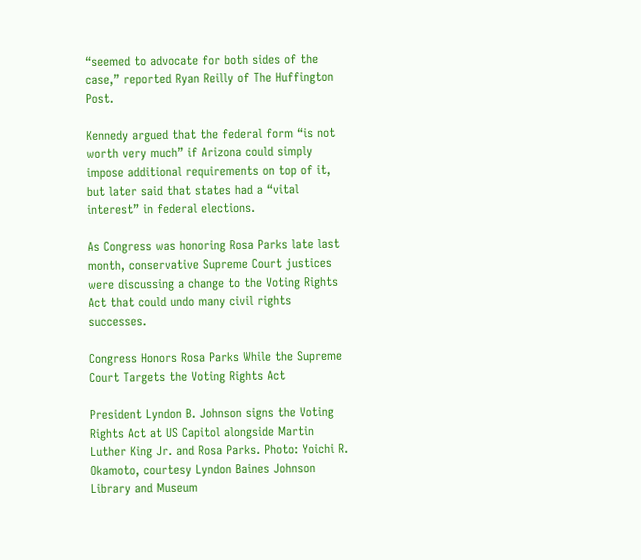“seemed to advocate for both sides of the case,” reported Ryan Reilly of The Huffington Post.

Kennedy argued that the federal form “is not worth very much” if Arizona could simply impose additional requirements on top of it, but later said that states had a “vital interest” in federal elections.

As Congress was honoring Rosa Parks late last month, conservative Supreme Court justices were discussing a change to the Voting Rights Act that could undo many civil rights successes.

Congress Honors Rosa Parks While the Supreme Court Targets the Voting Rights Act

President Lyndon B. Johnson signs the Voting Rights Act at US Capitol alongside Martin Luther King Jr. and Rosa Parks. Photo: Yoichi R. Okamoto, courtesy Lyndon Baines Johnson Library and Museum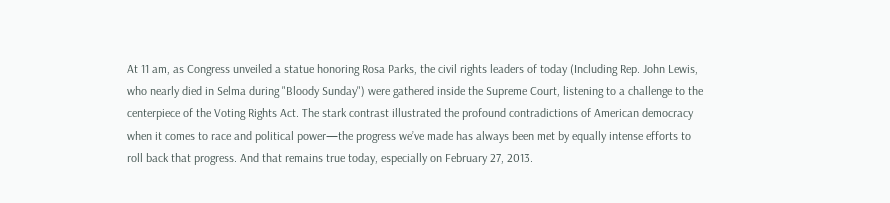At 11 am, as Congress unveiled a statue honoring Rosa Parks, the civil rights leaders of today (Including Rep. John Lewis, who nearly died in Selma during "Bloody Sunday") were gathered inside the Supreme Court, listening to a challenge to the centerpiece of the Voting Rights Act. The stark contrast illustrated the profound contradictions of American democracy when it comes to race and political power—the progress we’ve made has always been met by equally intense efforts to roll back that progress. And that remains true today, especially on February 27, 2013.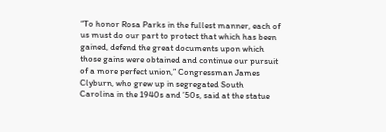“To honor Rosa Parks in the fullest manner, each of us must do our part to protect that which has been gained, defend the great documents upon which those gains were obtained and continue our pursuit of a more perfect union,” Congressman James Clyburn, who grew up in segregated South Carolina in the 1940s and ’50s, said at the statue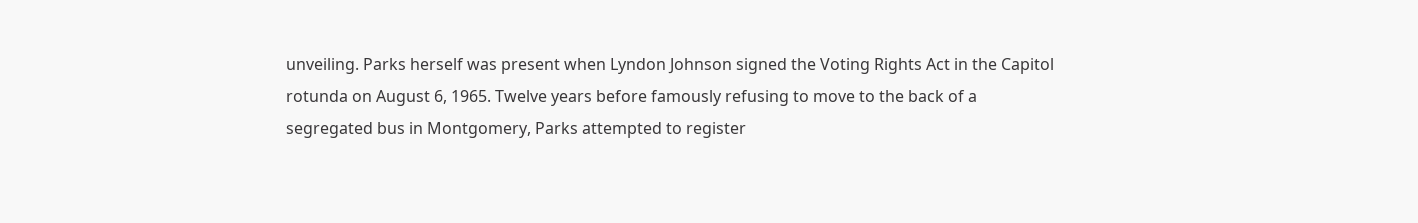unveiling. Parks herself was present when Lyndon Johnson signed the Voting Rights Act in the Capitol rotunda on August 6, 1965. Twelve years before famously refusing to move to the back of a segregated bus in Montgomery, Parks attempted to register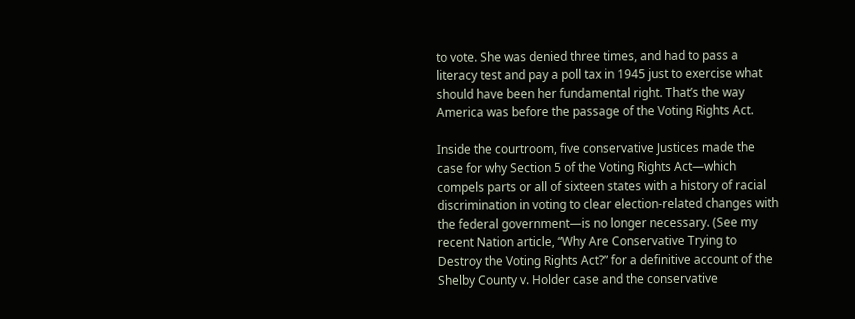to vote. She was denied three times, and had to pass a literacy test and pay a poll tax in 1945 just to exercise what should have been her fundamental right. That’s the way America was before the passage of the Voting Rights Act.

Inside the courtroom, five conservative Justices made the case for why Section 5 of the Voting Rights Act—which compels parts or all of sixteen states with a history of racial discrimination in voting to clear election-related changes with the federal government—is no longer necessary. (See my recent Nation article, “Why Are Conservative Trying to Destroy the Voting Rights Act?” for a definitive account of the Shelby County v. Holder case and the conservative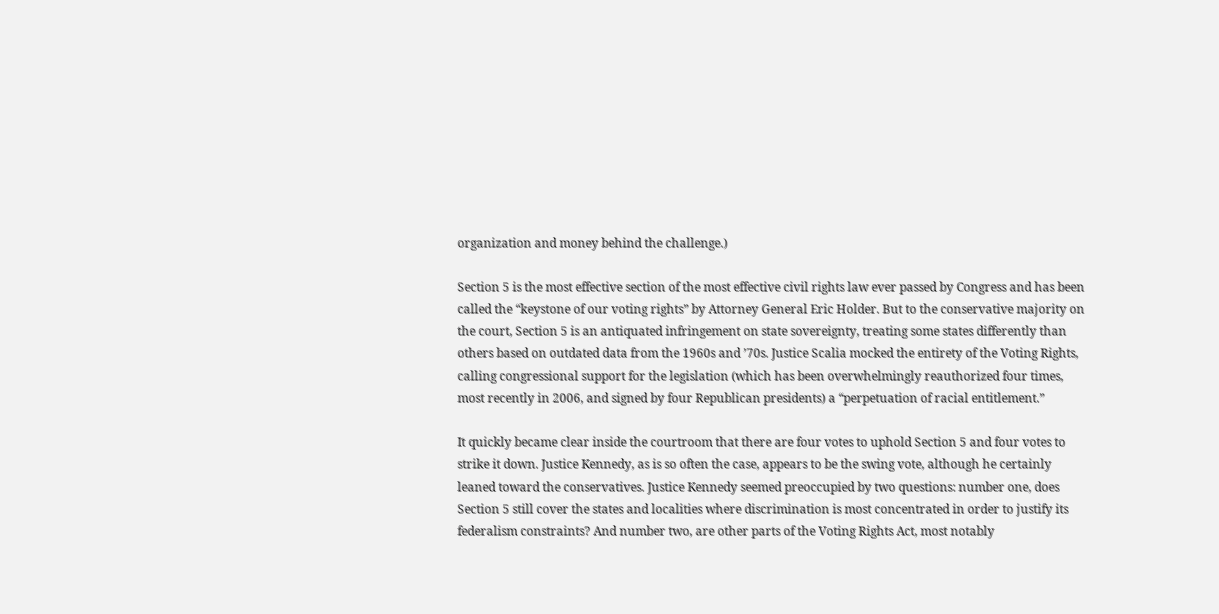organization and money behind the challenge.)

Section 5 is the most effective section of the most effective civil rights law ever passed by Congress and has been called the “keystone of our voting rights” by Attorney General Eric Holder. But to the conservative majority on the court, Section 5 is an antiquated infringement on state sovereignty, treating some states differently than others based on outdated data from the 1960s and ’70s. Justice Scalia mocked the entirety of the Voting Rights, calling congressional support for the legislation (which has been overwhelmingly reauthorized four times, most recently in 2006, and signed by four Republican presidents) a “perpetuation of racial entitlement.”

It quickly became clear inside the courtroom that there are four votes to uphold Section 5 and four votes to strike it down. Justice Kennedy, as is so often the case, appears to be the swing vote, although he certainly leaned toward the conservatives. Justice Kennedy seemed preoccupied by two questions: number one, does Section 5 still cover the states and localities where discrimination is most concentrated in order to justify its federalism constraints? And number two, are other parts of the Voting Rights Act, most notably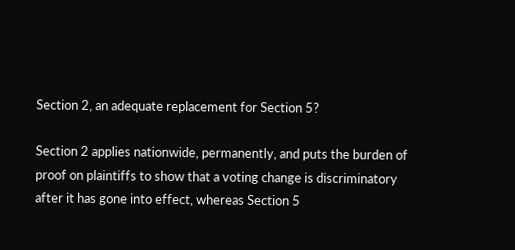Section 2, an adequate replacement for Section 5?

Section 2 applies nationwide, permanently, and puts the burden of proof on plaintiffs to show that a voting change is discriminatory after it has gone into effect, whereas Section 5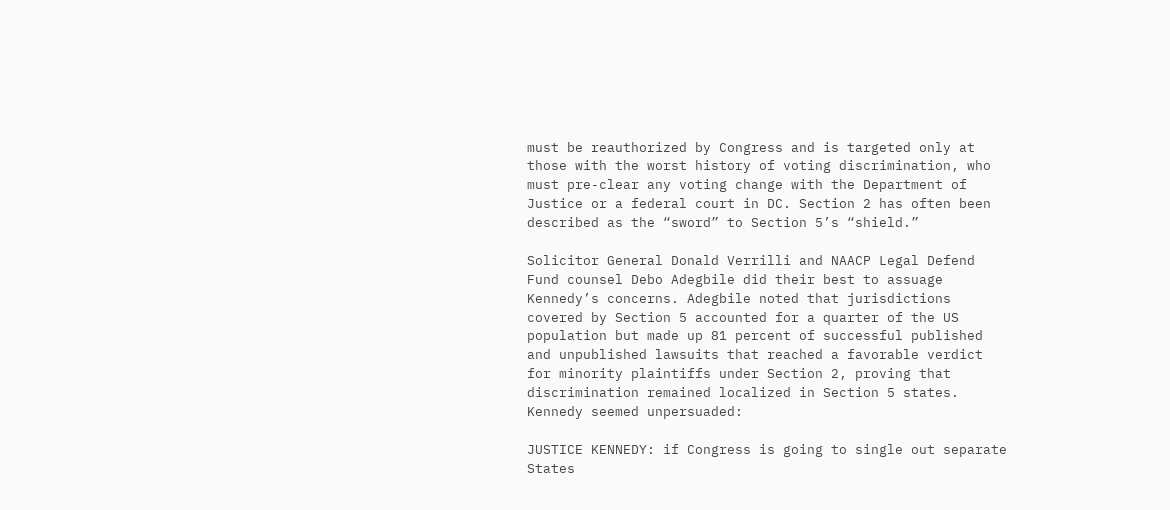must be reauthorized by Congress and is targeted only at those with the worst history of voting discrimination, who must pre-clear any voting change with the Department of Justice or a federal court in DC. Section 2 has often been described as the “sword” to Section 5’s “shield.”

Solicitor General Donald Verrilli and NAACP Legal Defend Fund counsel Debo Adegbile did their best to assuage Kennedy’s concerns. Adegbile noted that jurisdictions covered by Section 5 accounted for a quarter of the US population but made up 81 percent of successful published and unpublished lawsuits that reached a favorable verdict for minority plaintiffs under Section 2, proving that discrimination remained localized in Section 5 states. Kennedy seemed unpersuaded:

JUSTICE KENNEDY: if Congress is going to single out separate States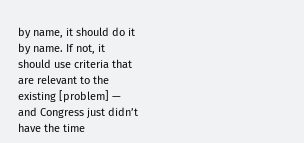by name, it should do it by name. If not, it should use criteria that are relevant to the existing [problem] — and Congress just didn’t have the time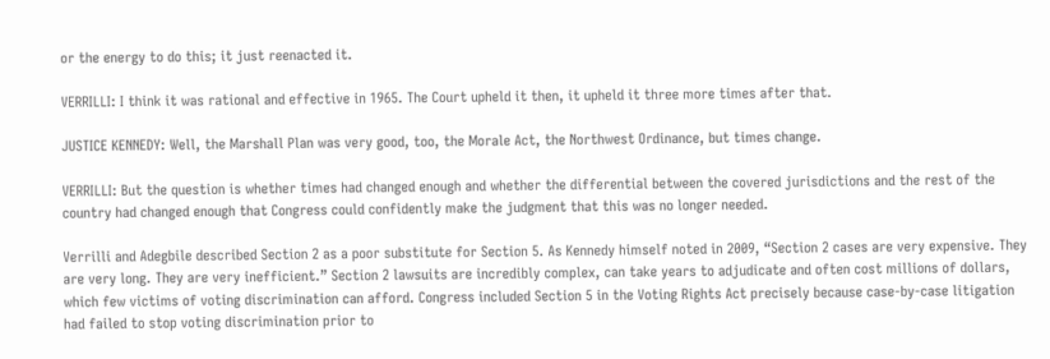or the energy to do this; it just reenacted it.

VERRILLI: I think it was rational and effective in 1965. The Court upheld it then, it upheld it three more times after that.

JUSTICE KENNEDY: Well, the Marshall Plan was very good, too, the Morale Act, the Northwest Ordinance, but times change.

VERRILLI: But the question is whether times had changed enough and whether the differential between the covered jurisdictions and the rest of the country had changed enough that Congress could confidently make the judgment that this was no longer needed.

Verrilli and Adegbile described Section 2 as a poor substitute for Section 5. As Kennedy himself noted in 2009, “Section 2 cases are very expensive. They are very long. They are very inefficient.” Section 2 lawsuits are incredibly complex, can take years to adjudicate and often cost millions of dollars, which few victims of voting discrimination can afford. Congress included Section 5 in the Voting Rights Act precisely because case-by-case litigation had failed to stop voting discrimination prior to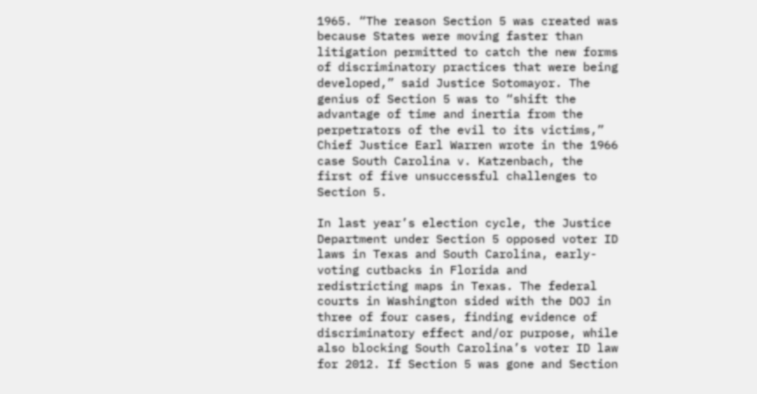1965. “The reason Section 5 was created was because States were moving faster than litigation permitted to catch the new forms of discriminatory practices that were being developed,” said Justice Sotomayor. The genius of Section 5 was to “shift the advantage of time and inertia from the perpetrators of the evil to its victims,” Chief Justice Earl Warren wrote in the 1966 case South Carolina v. Katzenbach, the first of five unsuccessful challenges to Section 5.

In last year’s election cycle, the Justice Department under Section 5 opposed voter ID laws in Texas and South Carolina, early-voting cutbacks in Florida and redistricting maps in Texas. The federal courts in Washington sided with the DOJ in three of four cases, finding evidence of discriminatory effect and/or purpose, while also blocking South Carolina’s voter ID law for 2012. If Section 5 was gone and Section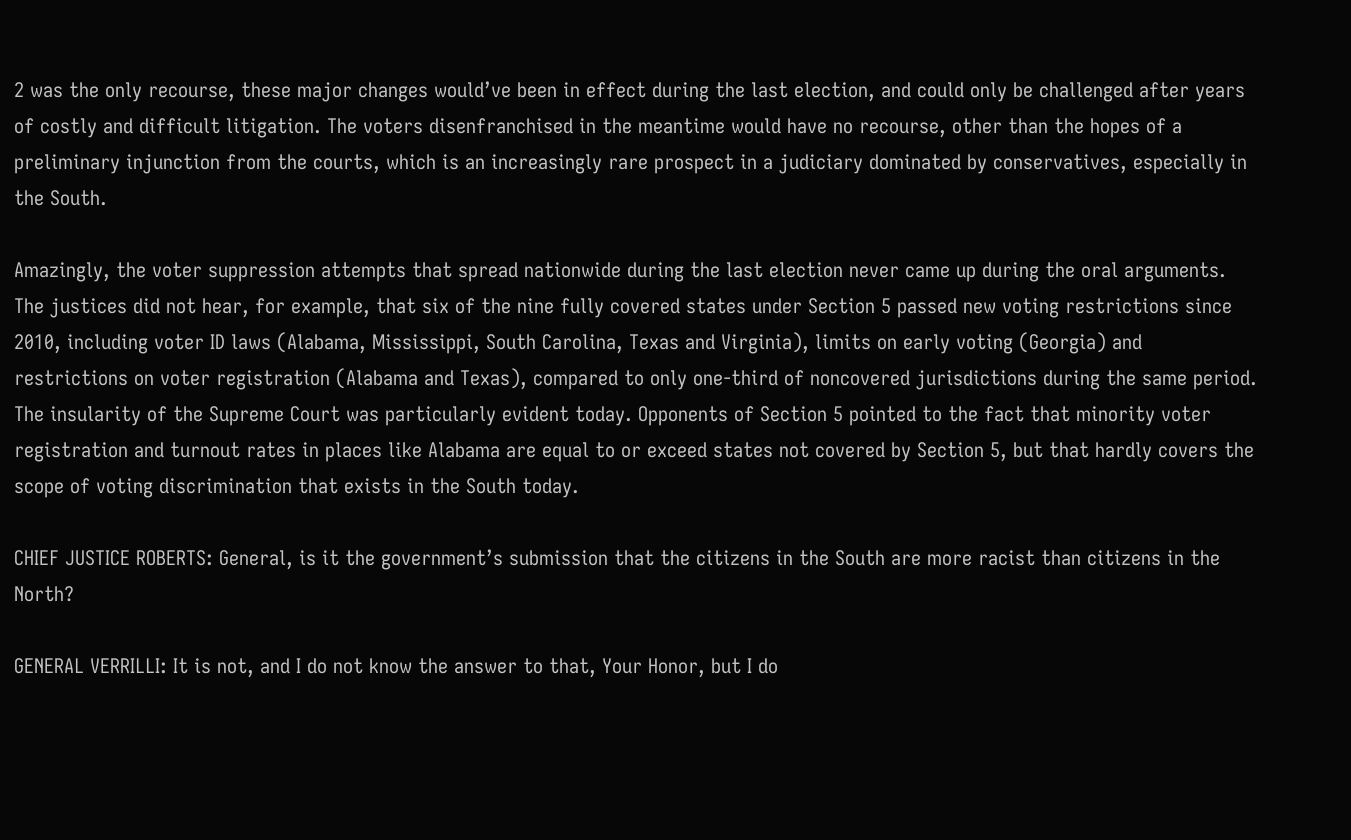2 was the only recourse, these major changes would’ve been in effect during the last election, and could only be challenged after years of costly and difficult litigation. The voters disenfranchised in the meantime would have no recourse, other than the hopes of a preliminary injunction from the courts, which is an increasingly rare prospect in a judiciary dominated by conservatives, especially in the South.

Amazingly, the voter suppression attempts that spread nationwide during the last election never came up during the oral arguments. The justices did not hear, for example, that six of the nine fully covered states under Section 5 passed new voting restrictions since 2010, including voter ID laws (Alabama, Mississippi, South Carolina, Texas and Virginia), limits on early voting (Georgia) and restrictions on voter registration (Alabama and Texas), compared to only one-third of noncovered jurisdictions during the same period. The insularity of the Supreme Court was particularly evident today. Opponents of Section 5 pointed to the fact that minority voter registration and turnout rates in places like Alabama are equal to or exceed states not covered by Section 5, but that hardly covers the scope of voting discrimination that exists in the South today.

CHIEF JUSTICE ROBERTS: General, is it the government’s submission that the citizens in the South are more racist than citizens in the North?

GENERAL VERRILLI: It is not, and I do not know the answer to that, Your Honor, but I do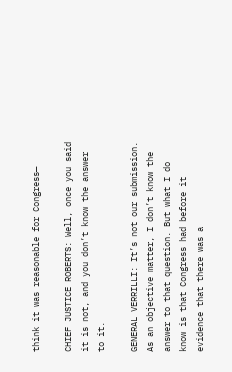think it was reasonable for Congress—

CHIEF JUSTICE ROBERTS: Well, once you said it is not, and you don’t know the answer to it.

GENERAL VERRILLI: It’s not our submission. As an objective matter, I don’t know the answer to that question. But what I do know is that Congress had before it evidence that there was a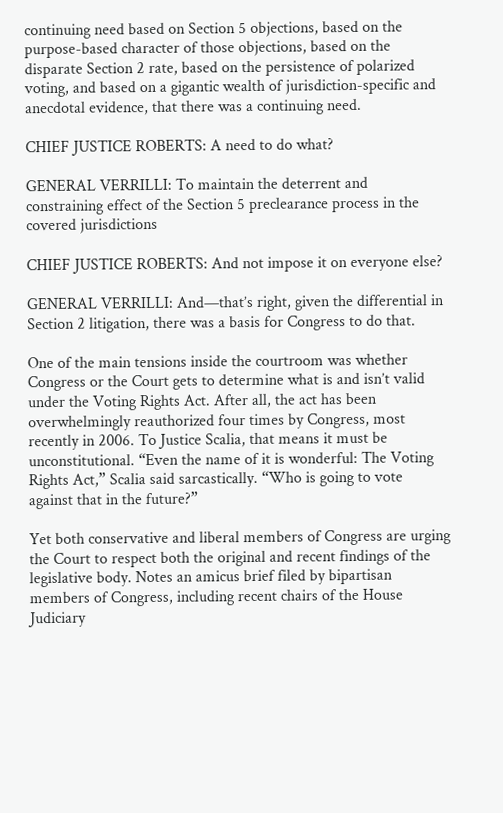continuing need based on Section 5 objections, based on the purpose-based character of those objections, based on the disparate Section 2 rate, based on the persistence of polarized voting, and based on a gigantic wealth of jurisdiction-specific and anecdotal evidence, that there was a continuing need.

CHIEF JUSTICE ROBERTS: A need to do what?

GENERAL VERRILLI: To maintain the deterrent and constraining effect of the Section 5 preclearance process in the covered jurisdictions

CHIEF JUSTICE ROBERTS: And not impose it on everyone else?

GENERAL VERRILLI: And—that’s right, given the differential in Section 2 litigation, there was a basis for Congress to do that.

One of the main tensions inside the courtroom was whether Congress or the Court gets to determine what is and isn’t valid under the Voting Rights Act. After all, the act has been overwhelmingly reauthorized four times by Congress, most recently in 2006. To Justice Scalia, that means it must be unconstitutional. “Even the name of it is wonderful: The Voting Rights Act,” Scalia said sarcastically. “Who is going to vote against that in the future?”

Yet both conservative and liberal members of Congress are urging the Court to respect both the original and recent findings of the legislative body. Notes an amicus brief filed by bipartisan members of Congress, including recent chairs of the House Judiciary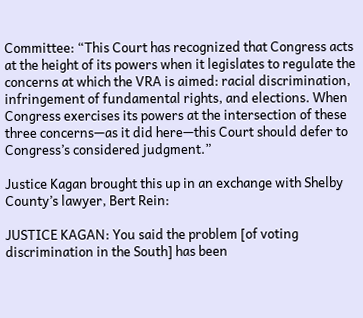Committee: “This Court has recognized that Congress acts at the height of its powers when it legislates to regulate the concerns at which the VRA is aimed: racial discrimination, infringement of fundamental rights, and elections. When Congress exercises its powers at the intersection of these three concerns—as it did here—this Court should defer to Congress’s considered judgment.”

Justice Kagan brought this up in an exchange with Shelby County’s lawyer, Bert Rein:

JUSTICE KAGAN: You said the problem [of voting discrimination in the South] has been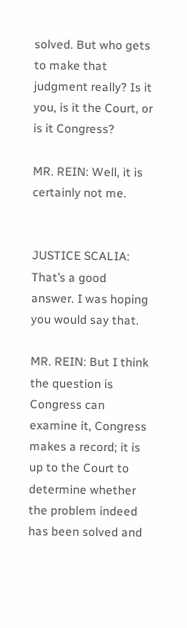solved. But who gets to make that judgment really? Is it you, is it the Court, or is it Congress?

MR. REIN: Well, it is certainly not me.


JUSTICE SCALIA: That’s a good answer. I was hoping you would say that.

MR. REIN: But I think the question is Congress can examine it, Congress makes a record; it is up to the Court to determine whether the problem indeed has been solved and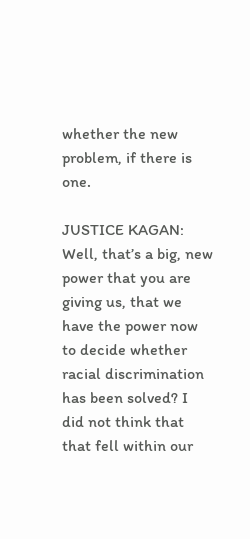whether the new problem, if there is one.

JUSTICE KAGAN: Well, that’s a big, new power that you are giving us, that we have the power now to decide whether racial discrimination has been solved? I did not think that that fell within our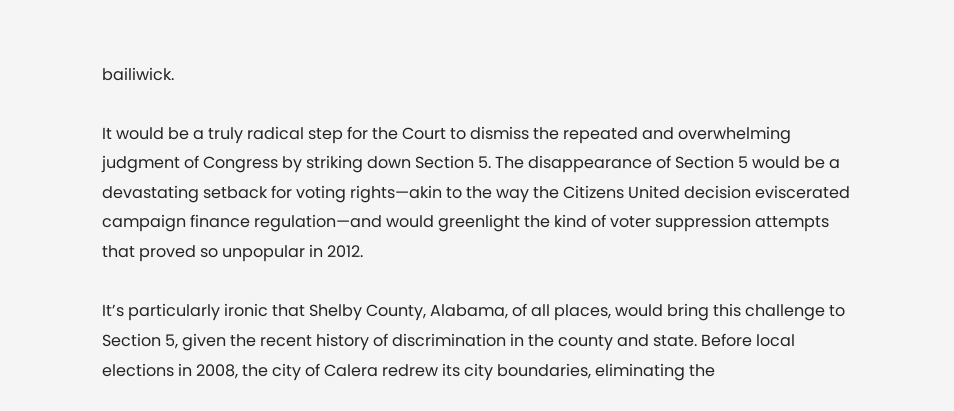bailiwick.

It would be a truly radical step for the Court to dismiss the repeated and overwhelming judgment of Congress by striking down Section 5. The disappearance of Section 5 would be a devastating setback for voting rights—akin to the way the Citizens United decision eviscerated campaign finance regulation—and would greenlight the kind of voter suppression attempts that proved so unpopular in 2012.

It’s particularly ironic that Shelby County, Alabama, of all places, would bring this challenge to Section 5, given the recent history of discrimination in the county and state. Before local elections in 2008, the city of Calera redrew its city boundaries, eliminating the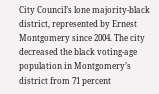City Council’s lone majority-black district, represented by Ernest Montgomery since 2004. The city decreased the black voting-age population in Montgomery’s district from 71 percent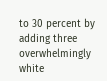to 30 percent by adding three overwhelmingly white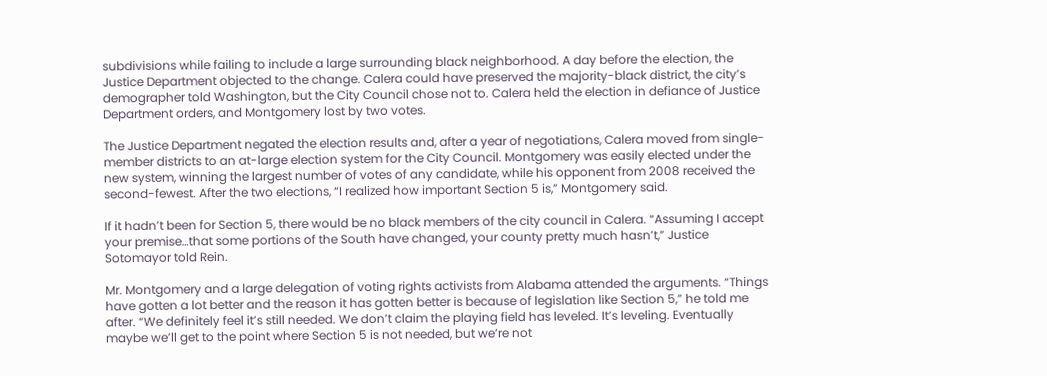subdivisions while failing to include a large surrounding black neighborhood. A day before the election, the Justice Department objected to the change. Calera could have preserved the majority-black district, the city’s demographer told Washington, but the City Council chose not to. Calera held the election in defiance of Justice Department orders, and Montgomery lost by two votes.

The Justice Department negated the election results and, after a year of negotiations, Calera moved from single-member districts to an at-large election system for the City Council. Montgomery was easily elected under the new system, winning the largest number of votes of any candidate, while his opponent from 2008 received the second-fewest. After the two elections, “I realized how important Section 5 is,” Montgomery said.

If it hadn’t been for Section 5, there would be no black members of the city council in Calera. “Assuming I accept your premise…that some portions of the South have changed, your county pretty much hasn’t,” Justice Sotomayor told Rein.

Mr. Montgomery and a large delegation of voting rights activists from Alabama attended the arguments. “Things have gotten a lot better and the reason it has gotten better is because of legislation like Section 5,” he told me after. “We definitely feel it’s still needed. We don’t claim the playing field has leveled. It’s leveling. Eventually maybe we’ll get to the point where Section 5 is not needed, but we’re not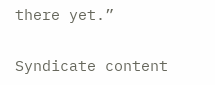there yet.”

Syndicate content